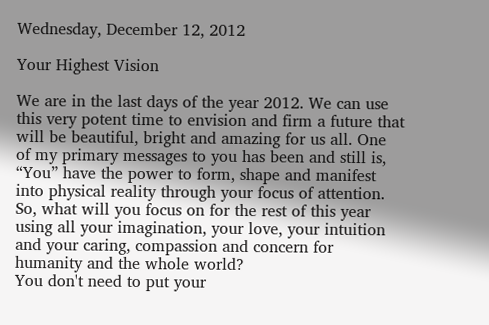Wednesday, December 12, 2012

Your Highest Vision

We are in the last days of the year 2012. We can use this very potent time to envision and firm a future that will be beautiful, bright and amazing for us all. One of my primary messages to you has been and still is, “You” have the power to form, shape and manifest into physical reality through your focus of attention.
So, what will you focus on for the rest of this year using all your imagination, your love, your intuition and your caring, compassion and concern for humanity and the whole world?
You don't need to put your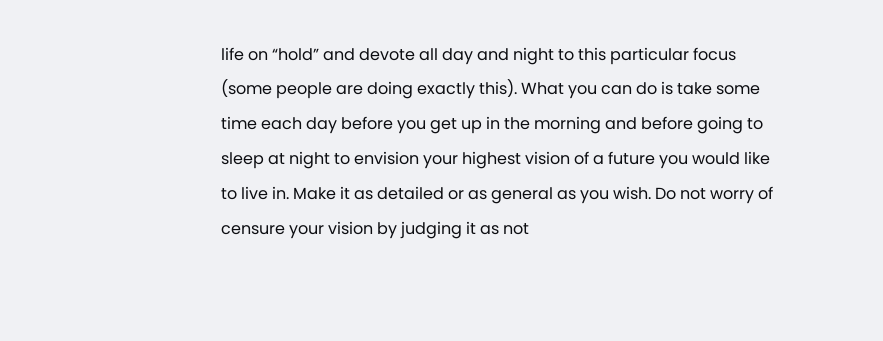life on “hold” and devote all day and night to this particular focus (some people are doing exactly this). What you can do is take some time each day before you get up in the morning and before going to sleep at night to envision your highest vision of a future you would like to live in. Make it as detailed or as general as you wish. Do not worry of censure your vision by judging it as not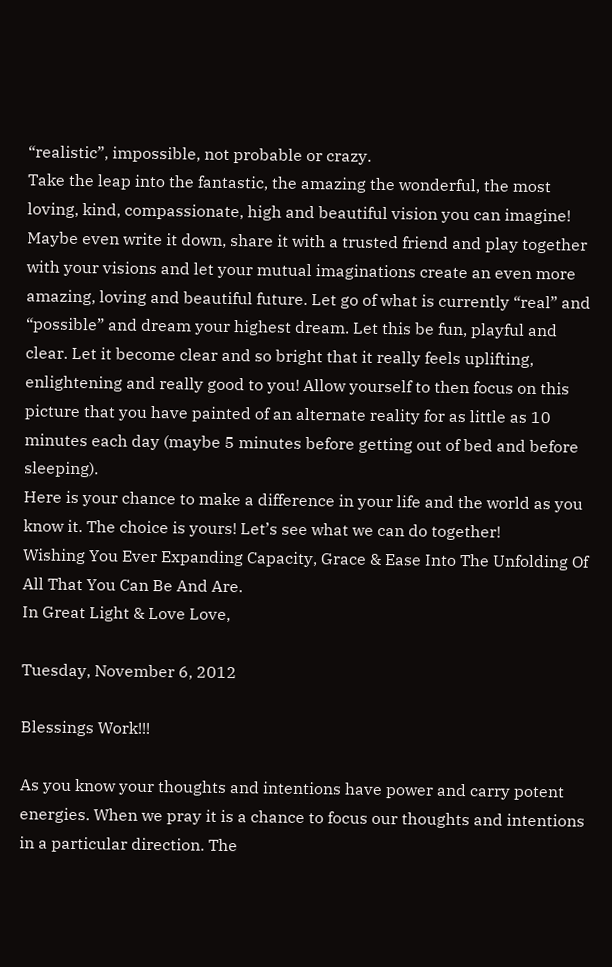“realistic”, impossible, not probable or crazy.
Take the leap into the fantastic, the amazing the wonderful, the most loving, kind, compassionate, high and beautiful vision you can imagine!
Maybe even write it down, share it with a trusted friend and play together with your visions and let your mutual imaginations create an even more amazing, loving and beautiful future. Let go of what is currently “real” and “possible” and dream your highest dream. Let this be fun, playful and clear. Let it become clear and so bright that it really feels uplifting, enlightening and really good to you! Allow yourself to then focus on this picture that you have painted of an alternate reality for as little as 10 minutes each day (maybe 5 minutes before getting out of bed and before sleeping).
Here is your chance to make a difference in your life and the world as you know it. The choice is yours! Let’s see what we can do together!
Wishing You Ever Expanding Capacity, Grace & Ease Into The Unfolding Of All That You Can Be And Are.
In Great Light & Love Love,

Tuesday, November 6, 2012

Blessings Work!!!

As you know your thoughts and intentions have power and carry potent energies. When we pray it is a chance to focus our thoughts and intentions in a particular direction. The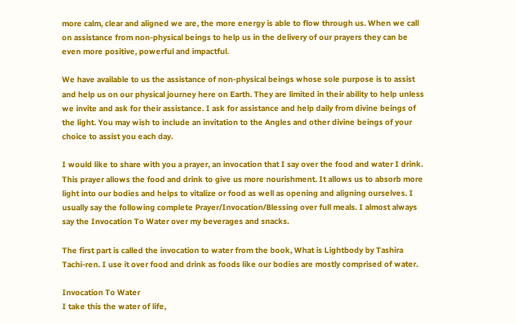more calm, clear and aligned we are, the more energy is able to flow through us. When we call on assistance from non-physical beings to help us in the delivery of our prayers they can be even more positive, powerful and impactful.

We have available to us the assistance of non-physical beings whose sole purpose is to assist and help us on our physical journey here on Earth. They are limited in their ability to help unless we invite and ask for their assistance. I ask for assistance and help daily from divine beings of the light. You may wish to include an invitation to the Angles and other divine beings of your choice to assist you each day.

I would like to share with you a prayer, an invocation that I say over the food and water I drink. This prayer allows the food and drink to give us more nourishment. It allows us to absorb more light into our bodies and helps to vitalize or food as well as opening and aligning ourselves. I usually say the following complete Prayer/Invocation/Blessing over full meals. I almost always say the Invocation To Water over my beverages and snacks.

The first part is called the invocation to water from the book, What is Lightbody by Tashira Tachi-ren. I use it over food and drink as foods like our bodies are mostly comprised of water.

Invocation To Water
I take this the water of life,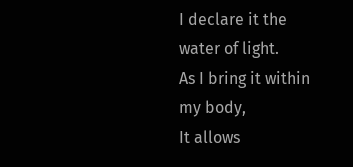I declare it the water of light.
As I bring it within my body,
It allows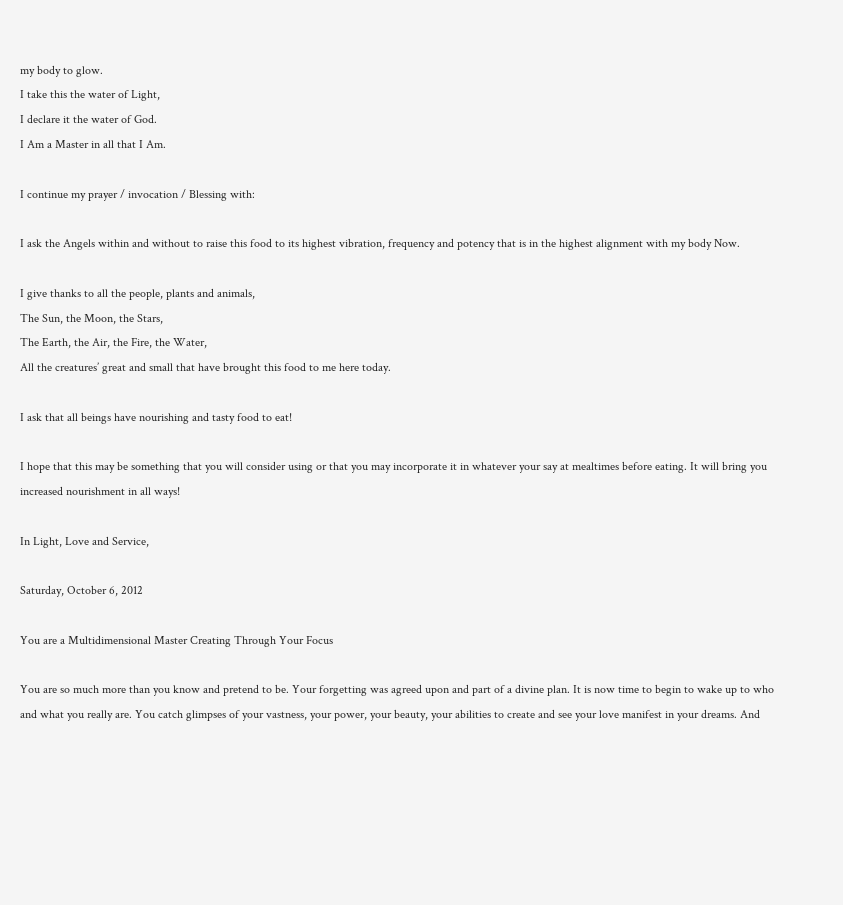my body to glow.
I take this the water of Light,
I declare it the water of God.
I Am a Master in all that I Am.

I continue my prayer / invocation / Blessing with:

I ask the Angels within and without to raise this food to its highest vibration, frequency and potency that is in the highest alignment with my body Now.

I give thanks to all the people, plants and animals,
The Sun, the Moon, the Stars,
The Earth, the Air, the Fire, the Water,
All the creatures’ great and small that have brought this food to me here today.

I ask that all beings have nourishing and tasty food to eat!

I hope that this may be something that you will consider using or that you may incorporate it in whatever your say at mealtimes before eating. It will bring you increased nourishment in all ways!

In Light, Love and Service,

Saturday, October 6, 2012

You are a Multidimensional Master Creating Through Your Focus

You are so much more than you know and pretend to be. Your forgetting was agreed upon and part of a divine plan. It is now time to begin to wake up to who and what you really are. You catch glimpses of your vastness, your power, your beauty, your abilities to create and see your love manifest in your dreams. And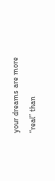your dreams are more “real” than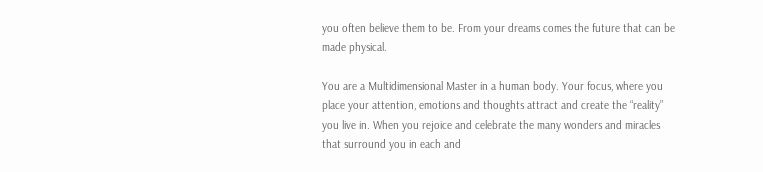you often believe them to be. From your dreams comes the future that can be made physical.

You are a Multidimensional Master in a human body. Your focus, where you place your attention, emotions and thoughts attract and create the “reality” you live in. When you rejoice and celebrate the many wonders and miracles that surround you in each and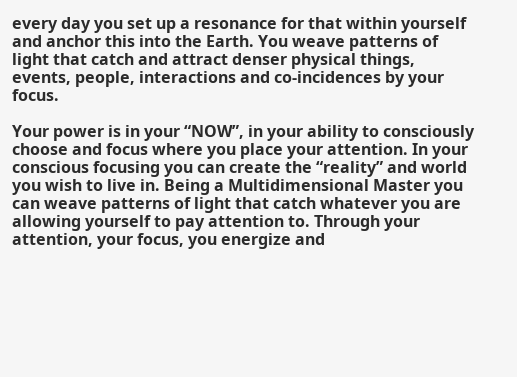every day you set up a resonance for that within yourself and anchor this into the Earth. You weave patterns of light that catch and attract denser physical things, events, people, interactions and co-incidences by your focus.

Your power is in your “NOW”, in your ability to consciously choose and focus where you place your attention. In your conscious focusing you can create the “reality” and world you wish to live in. Being a Multidimensional Master you can weave patterns of light that catch whatever you are allowing yourself to pay attention to. Through your attention, your focus, you energize and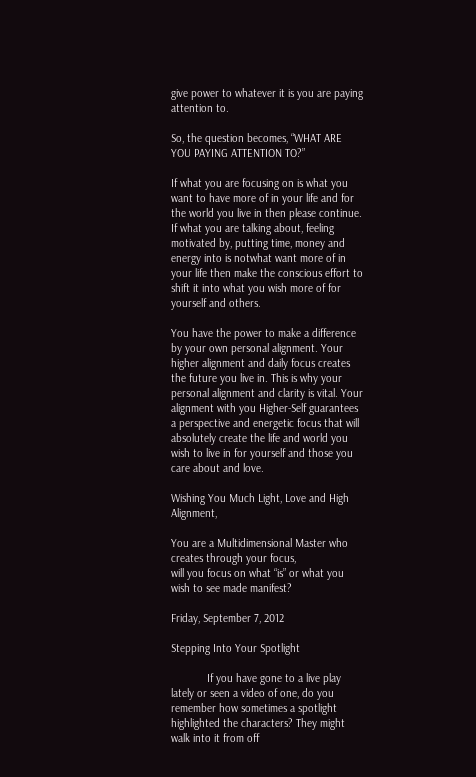give power to whatever it is you are paying attention to.

So, the question becomes, “WHAT ARE YOU PAYING ATTENTION TO?”

If what you are focusing on is what you want to have more of in your life and for the world you live in then please continue. If what you are talking about, feeling motivated by, putting time, money and energy into is notwhat want more of in your life then make the conscious effort to shift it into what you wish more of for yourself and others.

You have the power to make a difference by your own personal alignment. Your higher alignment and daily focus creates the future you live in. This is why your personal alignment and clarity is vital. Your alignment with you Higher-Self guarantees a perspective and energetic focus that will absolutely create the life and world you wish to live in for yourself and those you care about and love.

Wishing You Much Light, Love and High Alignment,

You are a Multidimensional Master who creates through your focus,
will you focus on what “is” or what you wish to see made manifest?

Friday, September 7, 2012

Stepping Into Your Spotlight

            If you have gone to a live play lately or seen a video of one, do you remember how sometimes a spotlight highlighted the characters? They might walk into it from off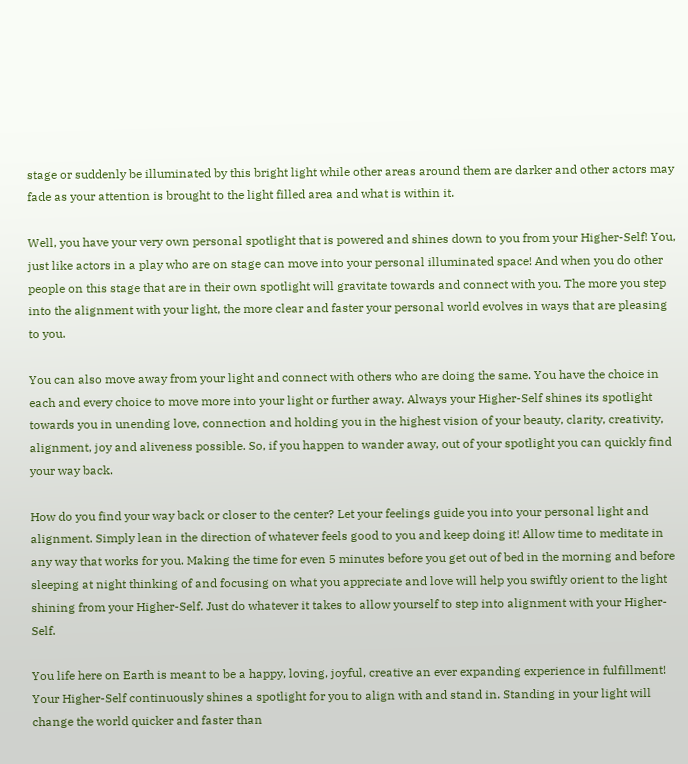stage or suddenly be illuminated by this bright light while other areas around them are darker and other actors may fade as your attention is brought to the light filled area and what is within it.

Well, you have your very own personal spotlight that is powered and shines down to you from your Higher-Self! You, just like actors in a play who are on stage can move into your personal illuminated space! And when you do other people on this stage that are in their own spotlight will gravitate towards and connect with you. The more you step into the alignment with your light, the more clear and faster your personal world evolves in ways that are pleasing to you.

You can also move away from your light and connect with others who are doing the same. You have the choice in each and every choice to move more into your light or further away. Always your Higher-Self shines its spotlight towards you in unending love, connection and holding you in the highest vision of your beauty, clarity, creativity, alignment, joy and aliveness possible. So, if you happen to wander away, out of your spotlight you can quickly find your way back.

How do you find your way back or closer to the center? Let your feelings guide you into your personal light and alignment. Simply lean in the direction of whatever feels good to you and keep doing it! Allow time to meditate in any way that works for you. Making the time for even 5 minutes before you get out of bed in the morning and before sleeping at night thinking of and focusing on what you appreciate and love will help you swiftly orient to the light shining from your Higher-Self. Just do whatever it takes to allow yourself to step into alignment with your Higher-Self.

You life here on Earth is meant to be a happy, loving, joyful, creative an ever expanding experience in fulfillment! Your Higher-Self continuously shines a spotlight for you to align with and stand in. Standing in your light will change the world quicker and faster than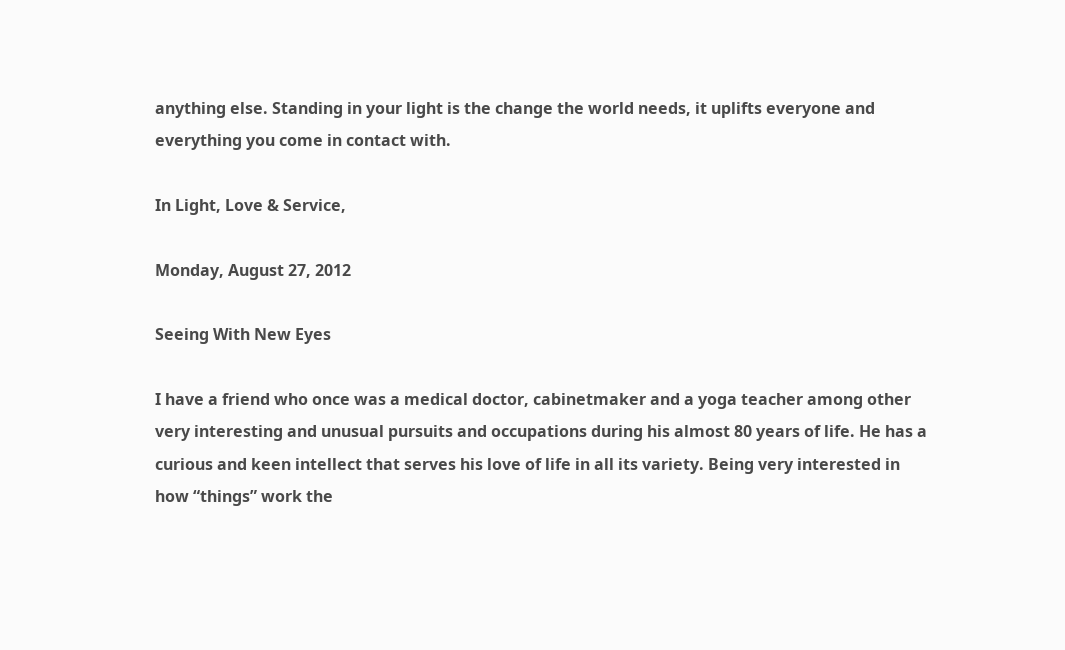anything else. Standing in your light is the change the world needs, it uplifts everyone and everything you come in contact with.

In Light, Love & Service,

Monday, August 27, 2012

Seeing With New Eyes

I have a friend who once was a medical doctor, cabinetmaker and a yoga teacher among other very interesting and unusual pursuits and occupations during his almost 80 years of life. He has a curious and keen intellect that serves his love of life in all its variety. Being very interested in how “things” work the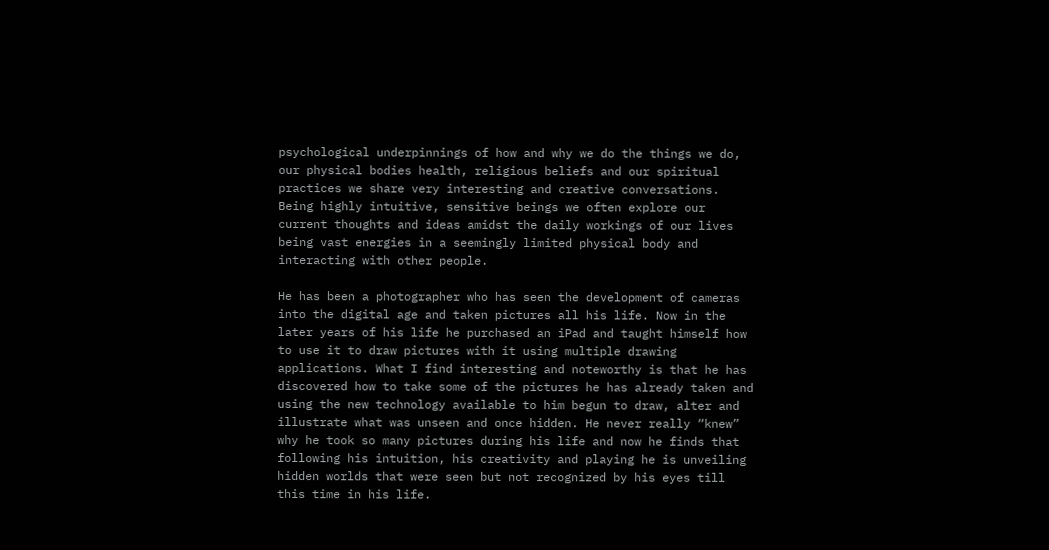psychological underpinnings of how and why we do the things we do, our physical bodies health, religious beliefs and our spiritual practices we share very interesting and creative conversations. Being highly intuitive, sensitive beings we often explore our current thoughts and ideas amidst the daily workings of our lives being vast energies in a seemingly limited physical body and interacting with other people.

He has been a photographer who has seen the development of cameras into the digital age and taken pictures all his life. Now in the later years of his life he purchased an iPad and taught himself how to use it to draw pictures with it using multiple drawing applications. What I find interesting and noteworthy is that he has discovered how to take some of the pictures he has already taken and using the new technology available to him begun to draw, alter and illustrate what was unseen and once hidden. He never really “knew” why he took so many pictures during his life and now he finds that following his intuition, his creativity and playing he is unveiling hidden worlds that were seen but not recognized by his eyes till this time in his life.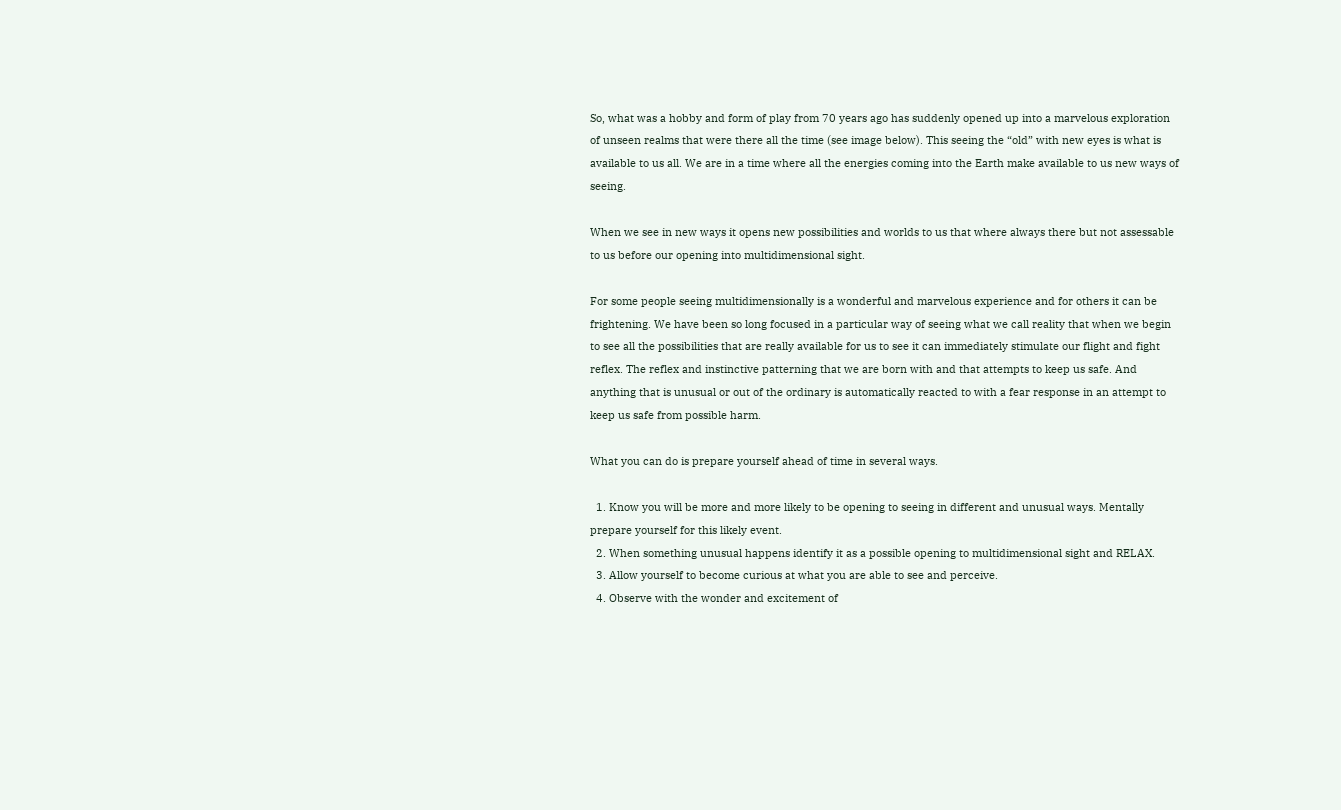So, what was a hobby and form of play from 70 years ago has suddenly opened up into a marvelous exploration of unseen realms that were there all the time (see image below). This seeing the “old” with new eyes is what is available to us all. We are in a time where all the energies coming into the Earth make available to us new ways of seeing.

When we see in new ways it opens new possibilities and worlds to us that where always there but not assessable to us before our opening into multidimensional sight.

For some people seeing multidimensionally is a wonderful and marvelous experience and for others it can be frightening. We have been so long focused in a particular way of seeing what we call reality that when we begin to see all the possibilities that are really available for us to see it can immediately stimulate our flight and fight reflex. The reflex and instinctive patterning that we are born with and that attempts to keep us safe. And anything that is unusual or out of the ordinary is automatically reacted to with a fear response in an attempt to keep us safe from possible harm.

What you can do is prepare yourself ahead of time in several ways.

  1. Know you will be more and more likely to be opening to seeing in different and unusual ways. Mentally prepare yourself for this likely event.
  2. When something unusual happens identify it as a possible opening to multidimensional sight and RELAX.
  3. Allow yourself to become curious at what you are able to see and perceive.
  4. Observe with the wonder and excitement of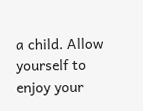a child. Allow yourself to enjoy your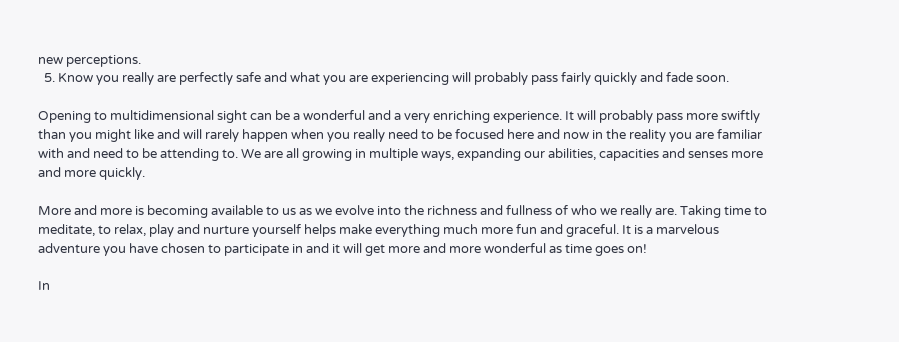new perceptions.
  5. Know you really are perfectly safe and what you are experiencing will probably pass fairly quickly and fade soon.

Opening to multidimensional sight can be a wonderful and a very enriching experience. It will probably pass more swiftly than you might like and will rarely happen when you really need to be focused here and now in the reality you are familiar with and need to be attending to. We are all growing in multiple ways, expanding our abilities, capacities and senses more and more quickly.

More and more is becoming available to us as we evolve into the richness and fullness of who we really are. Taking time to meditate, to relax, play and nurture yourself helps make everything much more fun and graceful. It is a marvelous adventure you have chosen to participate in and it will get more and more wonderful as time goes on!

In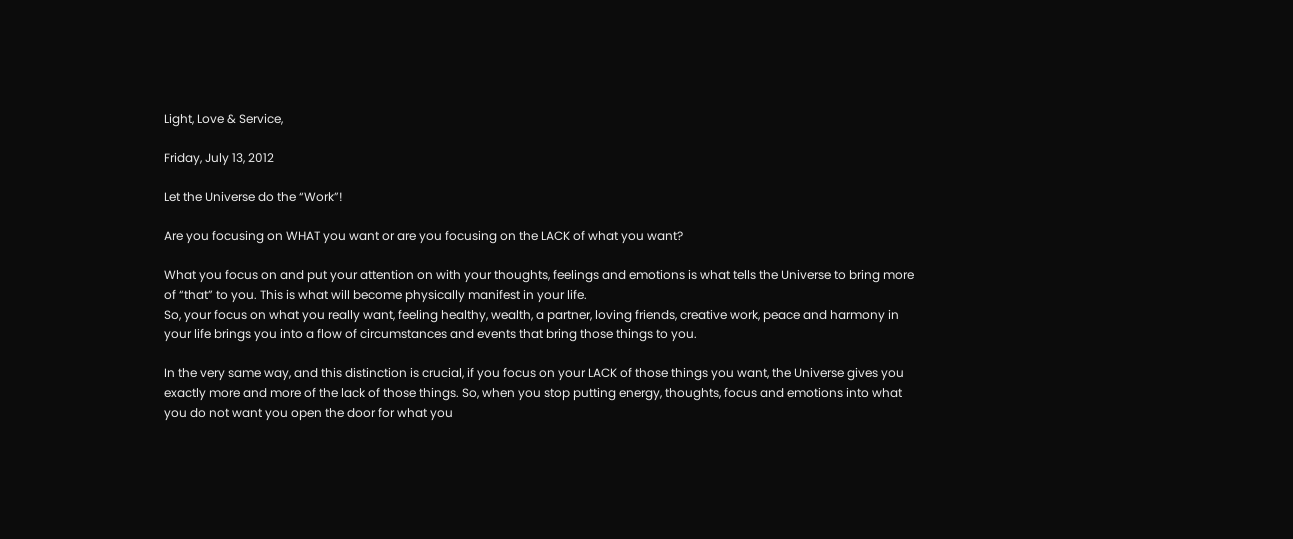Light, Love & Service,

Friday, July 13, 2012

Let the Universe do the “Work”!

Are you focusing on WHAT you want or are you focusing on the LACK of what you want?

What you focus on and put your attention on with your thoughts, feelings and emotions is what tells the Universe to bring more of “that” to you. This is what will become physically manifest in your life.
So, your focus on what you really want, feeling healthy, wealth, a partner, loving friends, creative work, peace and harmony in your life brings you into a flow of circumstances and events that bring those things to you.

In the very same way, and this distinction is crucial, if you focus on your LACK of those things you want, the Universe gives you exactly more and more of the lack of those things. So, when you stop putting energy, thoughts, focus and emotions into what you do not want you open the door for what you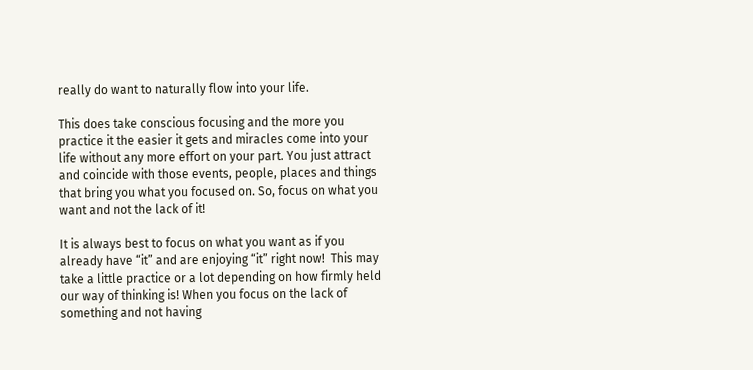really do want to naturally flow into your life.

This does take conscious focusing and the more you practice it the easier it gets and miracles come into your life without any more effort on your part. You just attract and coincide with those events, people, places and things that bring you what you focused on. So, focus on what you want and not the lack of it!

It is always best to focus on what you want as if you already have “it” and are enjoying “it” right now!  This may take a little practice or a lot depending on how firmly held our way of thinking is! When you focus on the lack of something and not having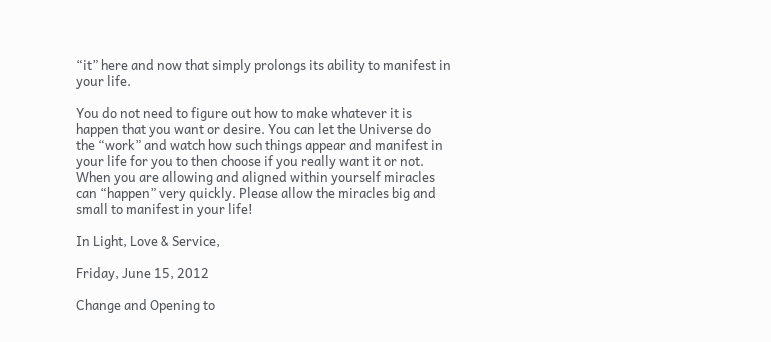“it” here and now that simply prolongs its ability to manifest in your life.

You do not need to figure out how to make whatever it is happen that you want or desire. You can let the Universe do the “work” and watch how such things appear and manifest in your life for you to then choose if you really want it or not. When you are allowing and aligned within yourself miracles can “happen” very quickly. Please allow the miracles big and small to manifest in your life!

In Light, Love & Service,

Friday, June 15, 2012

Change and Opening to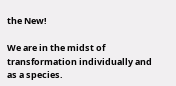the New!

We are in the midst of transformation individually and as a species.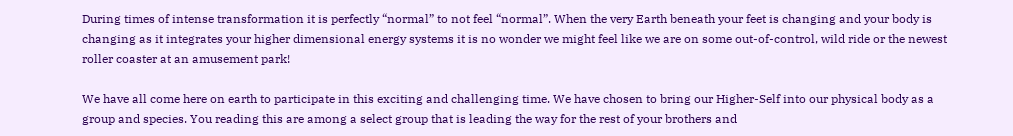During times of intense transformation it is perfectly “normal” to not feel “normal”. When the very Earth beneath your feet is changing and your body is changing as it integrates your higher dimensional energy systems it is no wonder we might feel like we are on some out-of-control, wild ride or the newest roller coaster at an amusement park!

We have all come here on earth to participate in this exciting and challenging time. We have chosen to bring our Higher-Self into our physical body as a group and species. You reading this are among a select group that is leading the way for the rest of your brothers and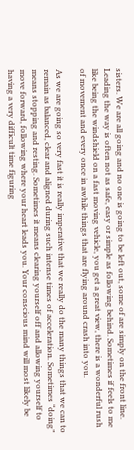sisters. We are all going and no one is going to be left out, some of are simply on the front line. Leading the way is often not as safe, easy or simple as following behind. Sometimes if feels to me like being the windshield on a fast moving vehicle, you get a great view, there is a wonderful rush of movement and every once in awhile things that are flying around crash into you.

As we are going so very fast it is really imperative that we really do the many things that we can to remain as balanced, clear and aligned during such intense times of acceleration. Sometimes “doing” means stopping and resting. Sometimes it means clearing yourself off and allowing yourself to move forward, following where your heart leads you. Your conscious mind will most likely be having a very difficult time figuring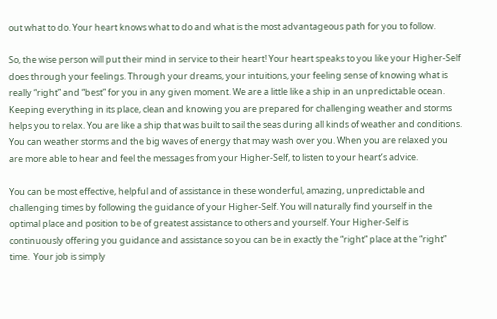out what to do. Your heart knows what to do and what is the most advantageous path for you to follow.

So, the wise person will put their mind in service to their heart! Your heart speaks to you like your Higher-Self does through your feelings. Through your dreams, your intuitions, your feeling sense of knowing what is really “right” and “best” for you in any given moment. We are a little like a ship in an unpredictable ocean. Keeping everything in its place, clean and knowing you are prepared for challenging weather and storms helps you to relax. You are like a ship that was built to sail the seas during all kinds of weather and conditions. You can weather storms and the big waves of energy that may wash over you. When you are relaxed you are more able to hear and feel the messages from your Higher-Self, to listen to your heart’s advice.

You can be most effective, helpful and of assistance in these wonderful, amazing, unpredictable and challenging times by following the guidance of your Higher-Self. You will naturally find yourself in the optimal place and position to be of greatest assistance to others and yourself. Your Higher-Self is continuously offering you guidance and assistance so you can be in exactly the “right” place at the “right” time.  Your job is simply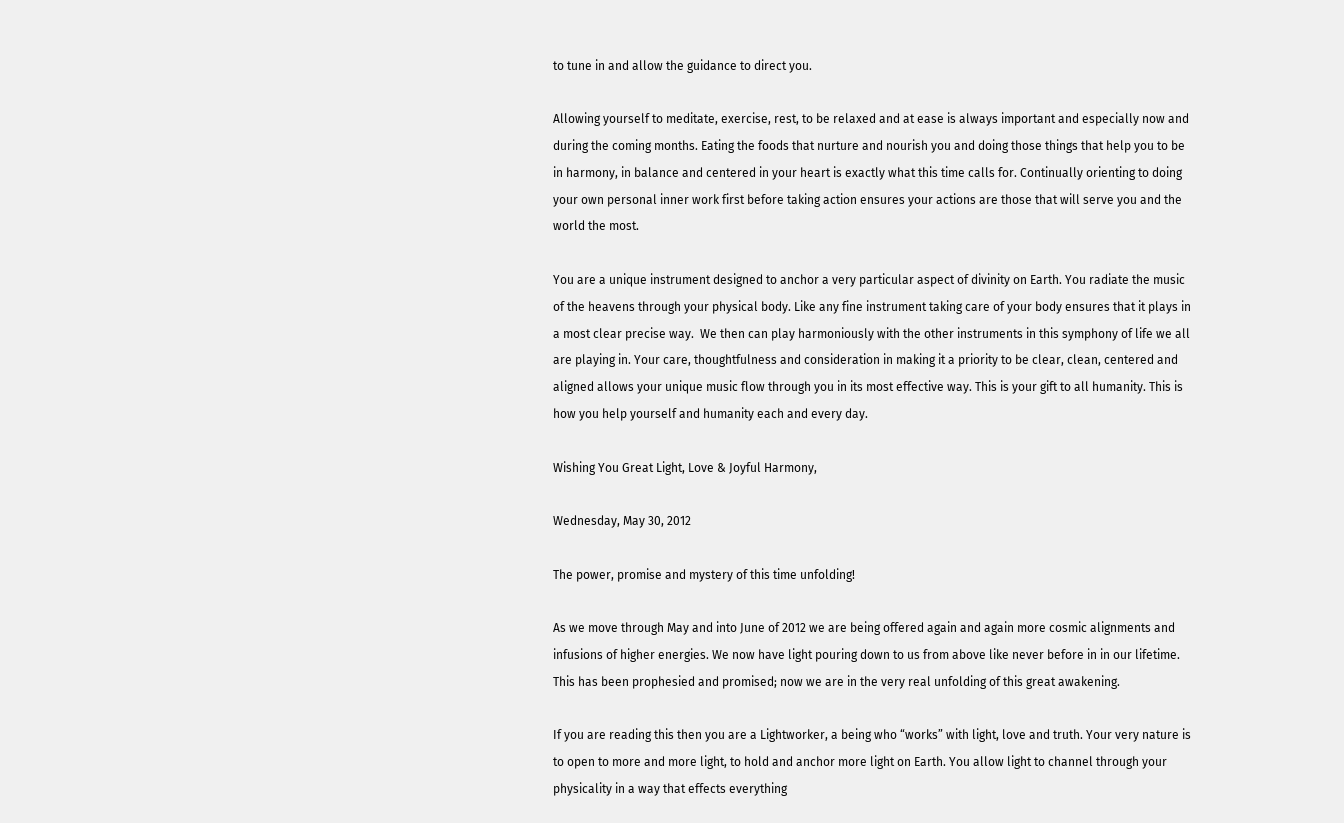to tune in and allow the guidance to direct you.

Allowing yourself to meditate, exercise, rest, to be relaxed and at ease is always important and especially now and during the coming months. Eating the foods that nurture and nourish you and doing those things that help you to be in harmony, in balance and centered in your heart is exactly what this time calls for. Continually orienting to doing your own personal inner work first before taking action ensures your actions are those that will serve you and the world the most.

You are a unique instrument designed to anchor a very particular aspect of divinity on Earth. You radiate the music of the heavens through your physical body. Like any fine instrument taking care of your body ensures that it plays in a most clear precise way.  We then can play harmoniously with the other instruments in this symphony of life we all are playing in. Your care, thoughtfulness and consideration in making it a priority to be clear, clean, centered and aligned allows your unique music flow through you in its most effective way. This is your gift to all humanity. This is how you help yourself and humanity each and every day.

Wishing You Great Light, Love & Joyful Harmony,

Wednesday, May 30, 2012

The power, promise and mystery of this time unfolding!

As we move through May and into June of 2012 we are being offered again and again more cosmic alignments and infusions of higher energies. We now have light pouring down to us from above like never before in in our lifetime. This has been prophesied and promised; now we are in the very real unfolding of this great awakening.

If you are reading this then you are a Lightworker, a being who “works” with light, love and truth. Your very nature is to open to more and more light, to hold and anchor more light on Earth. You allow light to channel through your physicality in a way that effects everything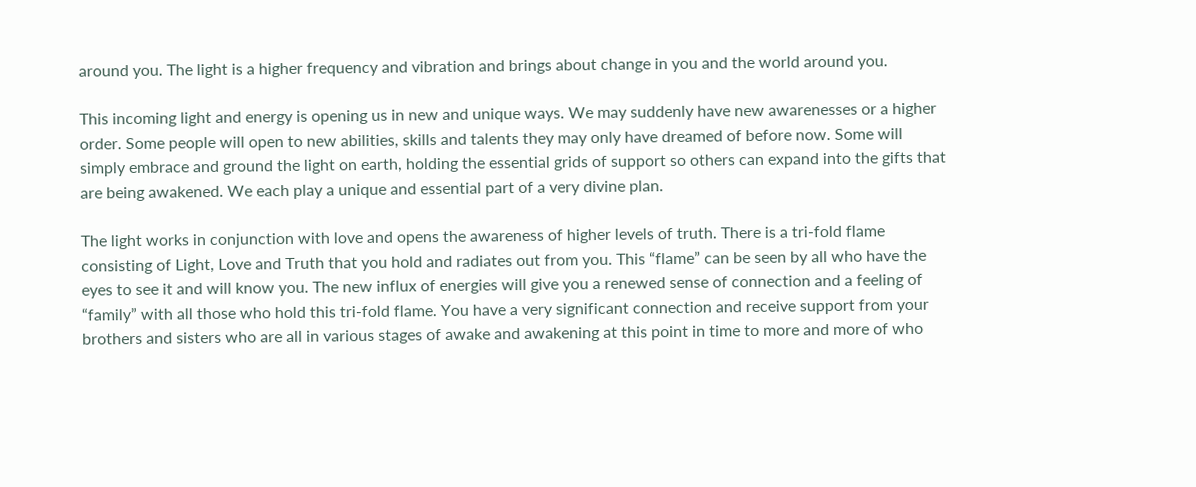around you. The light is a higher frequency and vibration and brings about change in you and the world around you.

This incoming light and energy is opening us in new and unique ways. We may suddenly have new awarenesses or a higher order. Some people will open to new abilities, skills and talents they may only have dreamed of before now. Some will simply embrace and ground the light on earth, holding the essential grids of support so others can expand into the gifts that are being awakened. We each play a unique and essential part of a very divine plan.

The light works in conjunction with love and opens the awareness of higher levels of truth. There is a tri-fold flame consisting of Light, Love and Truth that you hold and radiates out from you. This “flame” can be seen by all who have the eyes to see it and will know you. The new influx of energies will give you a renewed sense of connection and a feeling of “family” with all those who hold this tri-fold flame. You have a very significant connection and receive support from your brothers and sisters who are all in various stages of awake and awakening at this point in time to more and more of who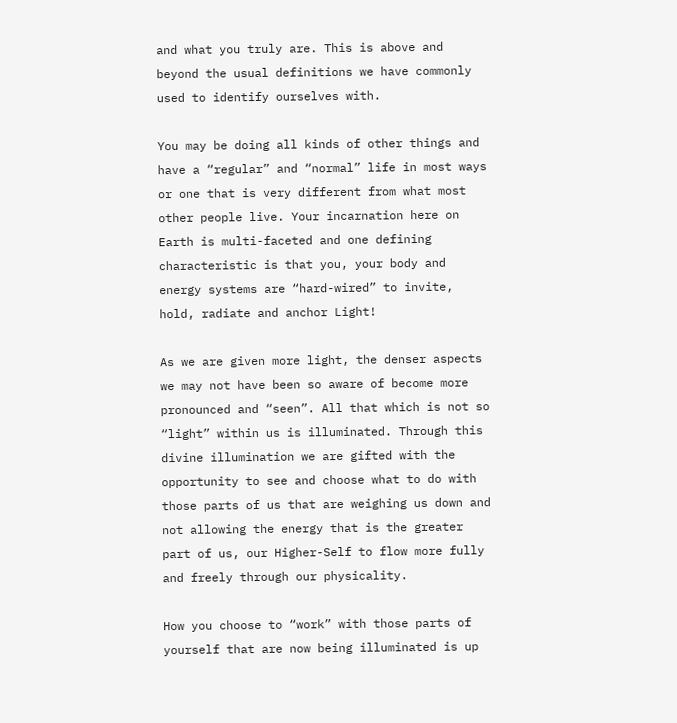and what you truly are. This is above and beyond the usual definitions we have commonly used to identify ourselves with.

You may be doing all kinds of other things and have a “regular” and “normal” life in most ways or one that is very different from what most other people live. Your incarnation here on Earth is multi-faceted and one defining characteristic is that you, your body and energy systems are “hard-wired” to invite, hold, radiate and anchor Light!

As we are given more light, the denser aspects we may not have been so aware of become more pronounced and “seen”. All that which is not so “light” within us is illuminated. Through this divine illumination we are gifted with the opportunity to see and choose what to do with those parts of us that are weighing us down and not allowing the energy that is the greater part of us, our Higher-Self to flow more fully and freely through our physicality.

How you choose to “work” with those parts of yourself that are now being illuminated is up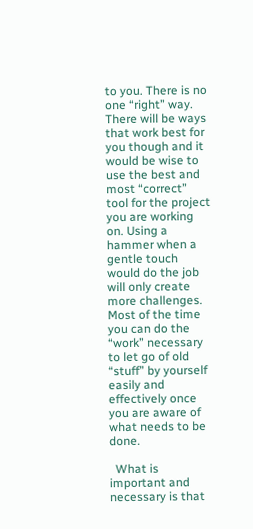to you. There is no one “right” way. There will be ways that work best for you though and it would be wise to use the best and most “correct” tool for the project you are working on. Using a hammer when a gentle touch would do the job will only create more challenges. Most of the time you can do the “work” necessary to let go of old “stuff” by yourself easily and effectively once you are aware of what needs to be done.

  What is important and necessary is that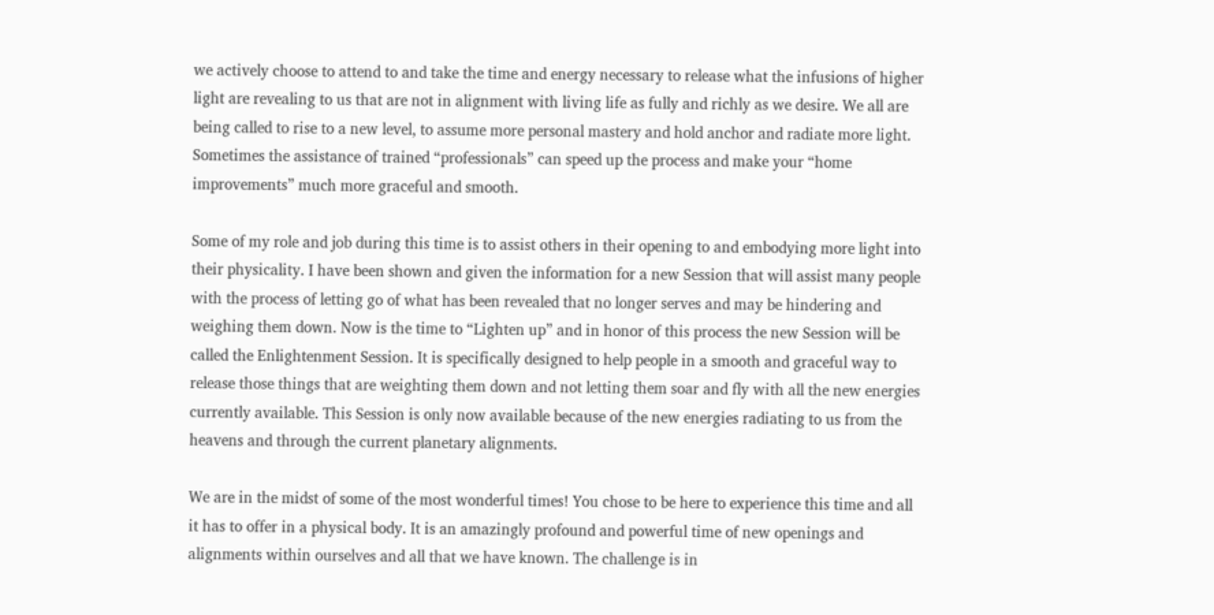we actively choose to attend to and take the time and energy necessary to release what the infusions of higher light are revealing to us that are not in alignment with living life as fully and richly as we desire. We all are being called to rise to a new level, to assume more personal mastery and hold anchor and radiate more light. Sometimes the assistance of trained “professionals” can speed up the process and make your “home improvements” much more graceful and smooth.

Some of my role and job during this time is to assist others in their opening to and embodying more light into their physicality. I have been shown and given the information for a new Session that will assist many people with the process of letting go of what has been revealed that no longer serves and may be hindering and weighing them down. Now is the time to “Lighten up” and in honor of this process the new Session will be called the Enlightenment Session. It is specifically designed to help people in a smooth and graceful way to release those things that are weighting them down and not letting them soar and fly with all the new energies currently available. This Session is only now available because of the new energies radiating to us from the heavens and through the current planetary alignments.

We are in the midst of some of the most wonderful times! You chose to be here to experience this time and all it has to offer in a physical body. It is an amazingly profound and powerful time of new openings and alignments within ourselves and all that we have known. The challenge is in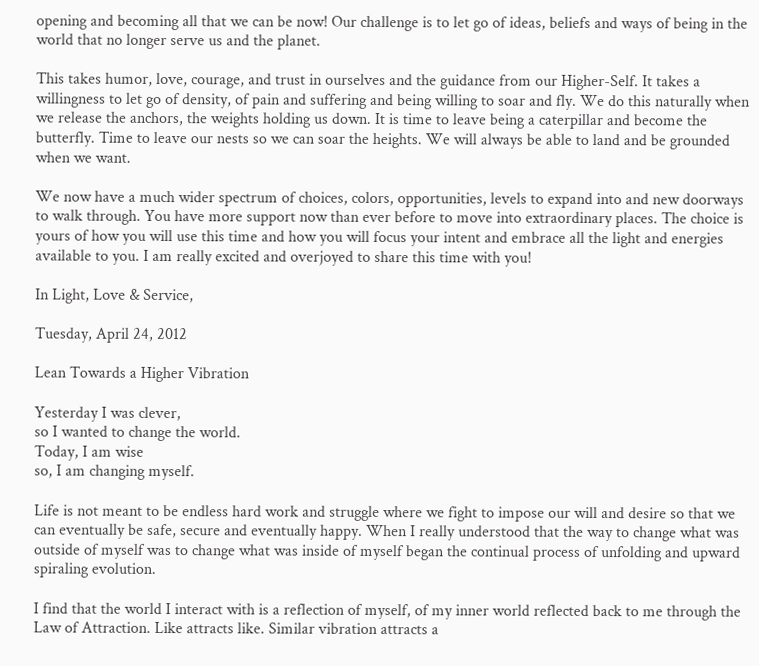opening and becoming all that we can be now! Our challenge is to let go of ideas, beliefs and ways of being in the world that no longer serve us and the planet.

This takes humor, love, courage, and trust in ourselves and the guidance from our Higher-Self. It takes a willingness to let go of density, of pain and suffering and being willing to soar and fly. We do this naturally when we release the anchors, the weights holding us down. It is time to leave being a caterpillar and become the butterfly. Time to leave our nests so we can soar the heights. We will always be able to land and be grounded when we want.

We now have a much wider spectrum of choices, colors, opportunities, levels to expand into and new doorways to walk through. You have more support now than ever before to move into extraordinary places. The choice is yours of how you will use this time and how you will focus your intent and embrace all the light and energies available to you. I am really excited and overjoyed to share this time with you!

In Light, Love & Service,

Tuesday, April 24, 2012

Lean Towards a Higher Vibration

Yesterday I was clever,
so I wanted to change the world.
Today, I am wise
so, I am changing myself.

Life is not meant to be endless hard work and struggle where we fight to impose our will and desire so that we can eventually be safe, secure and eventually happy. When I really understood that the way to change what was outside of myself was to change what was inside of myself began the continual process of unfolding and upward spiraling evolution.

I find that the world I interact with is a reflection of myself, of my inner world reflected back to me through the Law of Attraction. Like attracts like. Similar vibration attracts a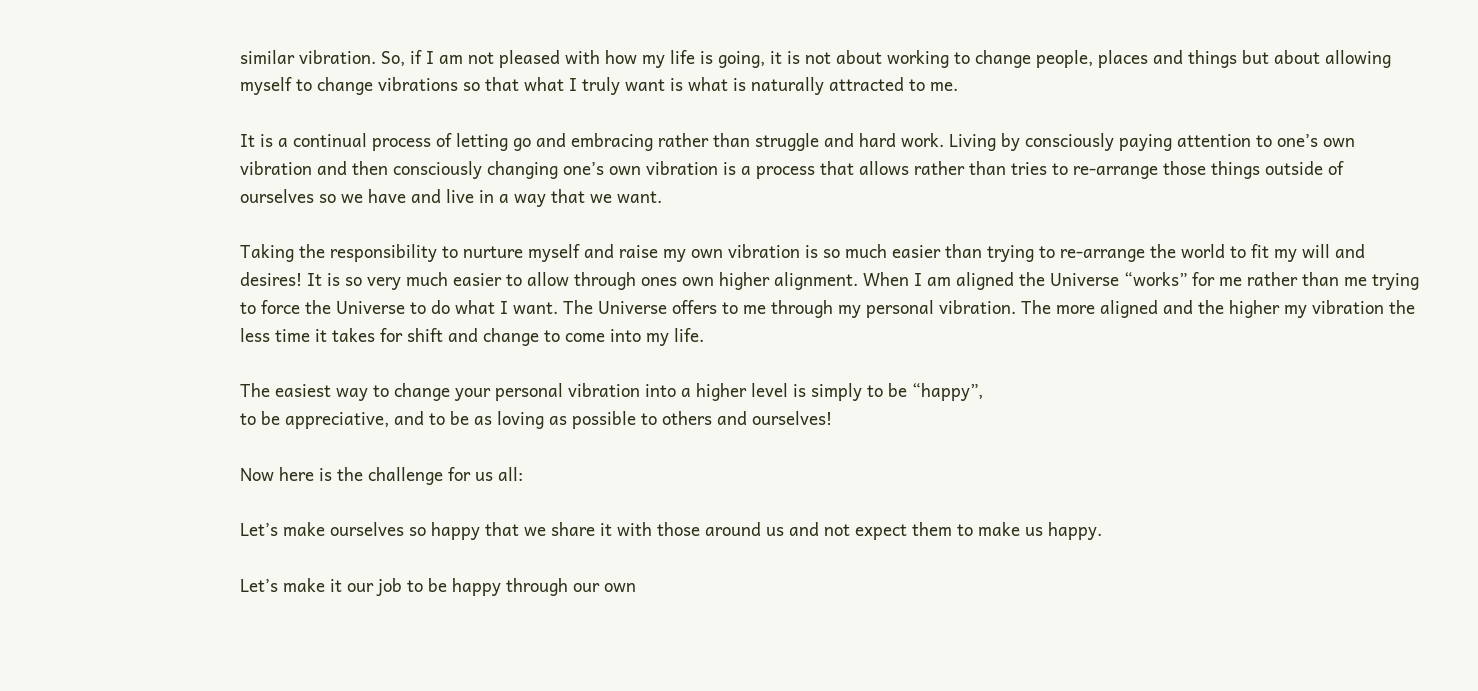similar vibration. So, if I am not pleased with how my life is going, it is not about working to change people, places and things but about allowing myself to change vibrations so that what I truly want is what is naturally attracted to me.

It is a continual process of letting go and embracing rather than struggle and hard work. Living by consciously paying attention to one’s own vibration and then consciously changing one’s own vibration is a process that allows rather than tries to re-arrange those things outside of ourselves so we have and live in a way that we want.

Taking the responsibility to nurture myself and raise my own vibration is so much easier than trying to re-arrange the world to fit my will and desires! It is so very much easier to allow through ones own higher alignment. When I am aligned the Universe “works” for me rather than me trying to force the Universe to do what I want. The Universe offers to me through my personal vibration. The more aligned and the higher my vibration the less time it takes for shift and change to come into my life.

The easiest way to change your personal vibration into a higher level is simply to be “happy”,
to be appreciative, and to be as loving as possible to others and ourselves!

Now here is the challenge for us all:

Let’s make ourselves so happy that we share it with those around us and not expect them to make us happy.

Let’s make it our job to be happy through our own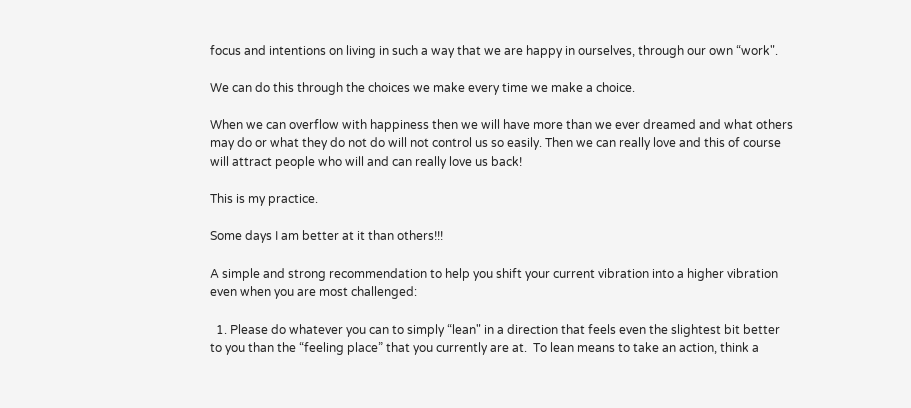focus and intentions on living in such a way that we are happy in ourselves, through our own “work".

We can do this through the choices we make every time we make a choice.

When we can overflow with happiness then we will have more than we ever dreamed and what others may do or what they do not do will not control us so easily. Then we can really love and this of course will attract people who will and can really love us back!

This is my practice.

Some days I am better at it than others!!!

A simple and strong recommendation to help you shift your current vibration into a higher vibration even when you are most challenged:

  1. Please do whatever you can to simply “lean" in a direction that feels even the slightest bit better to you than the “feeling place” that you currently are at.  To lean means to take an action, think a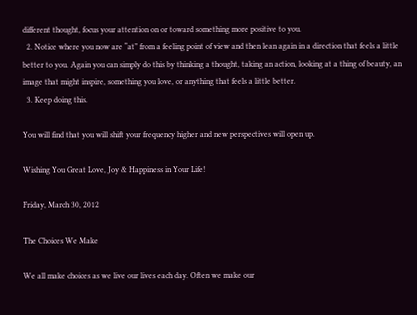different thought, focus your attention on or toward something more positive to you.
  2. Notice where you now are “at” from a feeling point of view and then lean again in a direction that feels a little better to you. Again you can simply do this by thinking a thought, taking an action, looking at a thing of beauty, an image that might inspire, something you love, or anything that feels a little better.
  3. Keep doing this.

You will find that you will shift your frequency higher and new perspectives will open up.

Wishing You Great Love, Joy & Happiness in Your Life!

Friday, March 30, 2012

The Choices We Make

We all make choices as we live our lives each day. Often we make our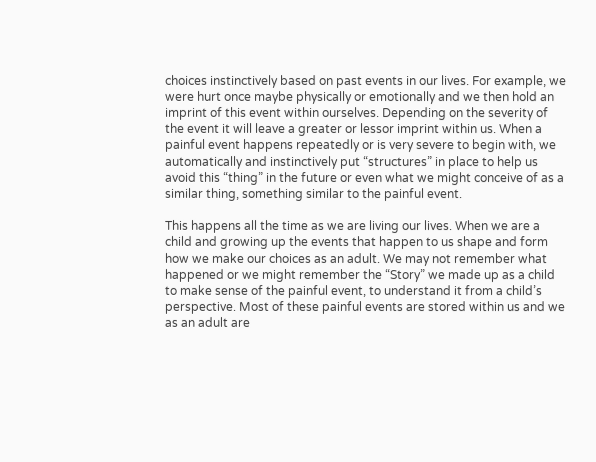choices instinctively based on past events in our lives. For example, we were hurt once maybe physically or emotionally and we then hold an imprint of this event within ourselves. Depending on the severity of the event it will leave a greater or lessor imprint within us. When a painful event happens repeatedly or is very severe to begin with, we automatically and instinctively put “structures” in place to help us avoid this “thing” in the future or even what we might conceive of as a similar thing, something similar to the painful event.

This happens all the time as we are living our lives. When we are a child and growing up the events that happen to us shape and form how we make our choices as an adult. We may not remember what happened or we might remember the “Story” we made up as a child to make sense of the painful event, to understand it from a child’s perspective. Most of these painful events are stored within us and we as an adult are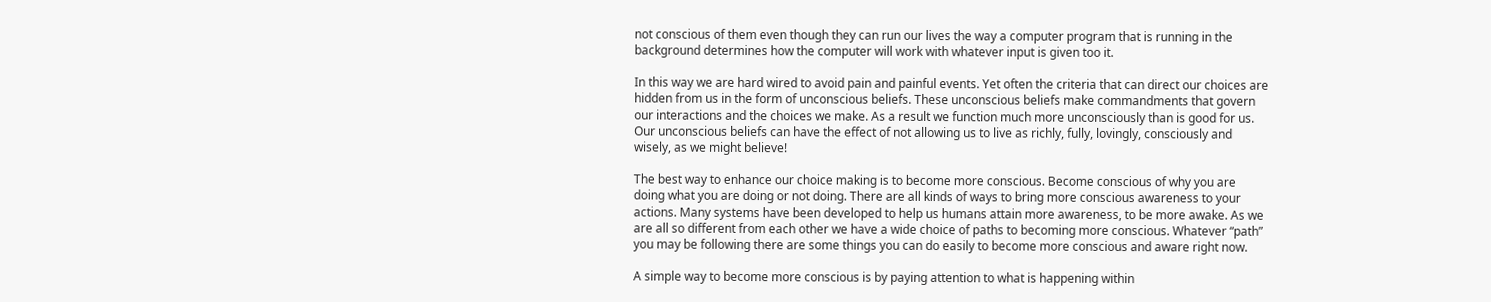not conscious of them even though they can run our lives the way a computer program that is running in the background determines how the computer will work with whatever input is given too it.

In this way we are hard wired to avoid pain and painful events. Yet often the criteria that can direct our choices are hidden from us in the form of unconscious beliefs. These unconscious beliefs make commandments that govern our interactions and the choices we make. As a result we function much more unconsciously than is good for us. Our unconscious beliefs can have the effect of not allowing us to live as richly, fully, lovingly, consciously and wisely, as we might believe!

The best way to enhance our choice making is to become more conscious. Become conscious of why you are doing what you are doing or not doing. There are all kinds of ways to bring more conscious awareness to your actions. Many systems have been developed to help us humans attain more awareness, to be more awake. As we are all so different from each other we have a wide choice of paths to becoming more conscious. Whatever “path” you may be following there are some things you can do easily to become more conscious and aware right now.

A simple way to become more conscious is by paying attention to what is happening within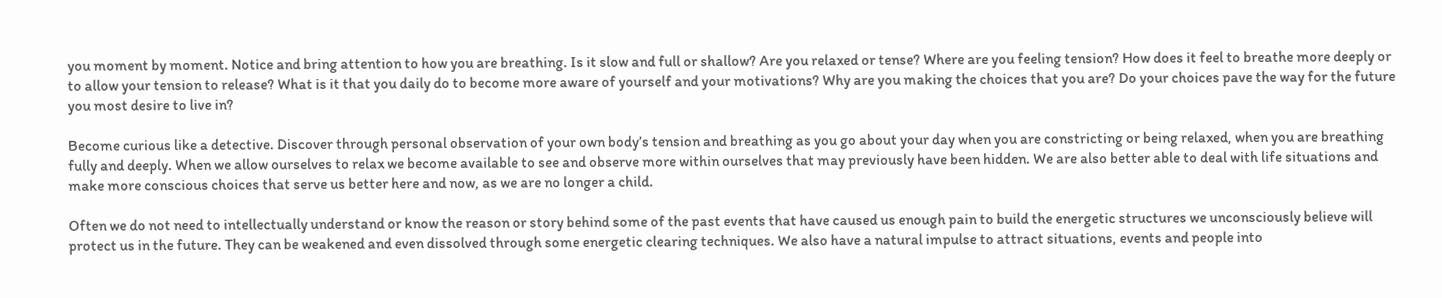you moment by moment. Notice and bring attention to how you are breathing. Is it slow and full or shallow? Are you relaxed or tense? Where are you feeling tension? How does it feel to breathe more deeply or to allow your tension to release? What is it that you daily do to become more aware of yourself and your motivations? Why are you making the choices that you are? Do your choices pave the way for the future you most desire to live in?

Become curious like a detective. Discover through personal observation of your own body’s tension and breathing as you go about your day when you are constricting or being relaxed, when you are breathing fully and deeply. When we allow ourselves to relax we become available to see and observe more within ourselves that may previously have been hidden. We are also better able to deal with life situations and make more conscious choices that serve us better here and now, as we are no longer a child.

Often we do not need to intellectually understand or know the reason or story behind some of the past events that have caused us enough pain to build the energetic structures we unconsciously believe will protect us in the future. They can be weakened and even dissolved through some energetic clearing techniques. We also have a natural impulse to attract situations, events and people into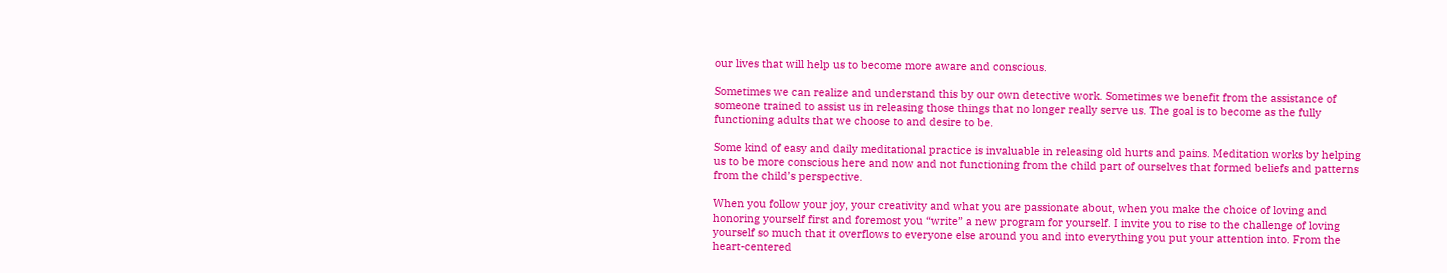our lives that will help us to become more aware and conscious.

Sometimes we can realize and understand this by our own detective work. Sometimes we benefit from the assistance of someone trained to assist us in releasing those things that no longer really serve us. The goal is to become as the fully functioning adults that we choose to and desire to be.

Some kind of easy and daily meditational practice is invaluable in releasing old hurts and pains. Meditation works by helping us to be more conscious here and now and not functioning from the child part of ourselves that formed beliefs and patterns from the child’s perspective.

When you follow your joy, your creativity and what you are passionate about, when you make the choice of loving and honoring yourself first and foremost you “write” a new program for yourself. I invite you to rise to the challenge of loving yourself so much that it overflows to everyone else around you and into everything you put your attention into. From the heart-centered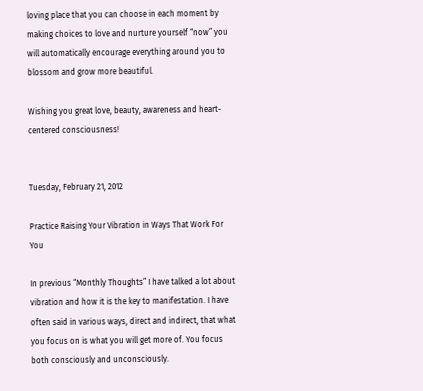loving place that you can choose in each moment by making choices to love and nurture yourself “now” you will automatically encourage everything around you to blossom and grow more beautiful.

Wishing you great love, beauty, awareness and heart-centered consciousness!


Tuesday, February 21, 2012

Practice Raising Your Vibration in Ways That Work For You

In previous “Monthly Thoughts” I have talked a lot about vibration and how it is the key to manifestation. I have often said in various ways, direct and indirect, that what you focus on is what you will get more of. You focus both consciously and unconsciously.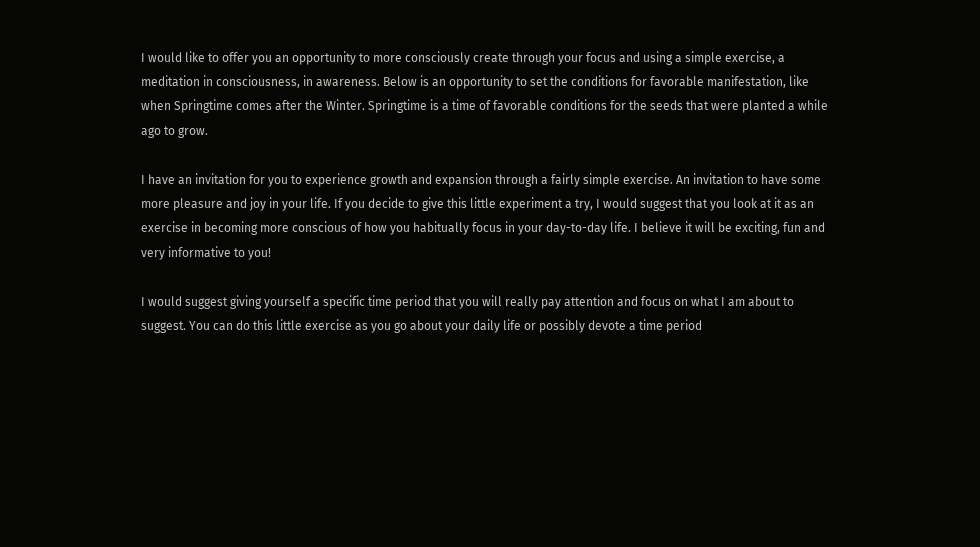I would like to offer you an opportunity to more consciously create through your focus and using a simple exercise, a meditation in consciousness, in awareness. Below is an opportunity to set the conditions for favorable manifestation, like when Springtime comes after the Winter. Springtime is a time of favorable conditions for the seeds that were planted a while ago to grow.

I have an invitation for you to experience growth and expansion through a fairly simple exercise. An invitation to have some more pleasure and joy in your life. If you decide to give this little experiment a try, I would suggest that you look at it as an exercise in becoming more conscious of how you habitually focus in your day-to-day life. I believe it will be exciting, fun and very informative to you!

I would suggest giving yourself a specific time period that you will really pay attention and focus on what I am about to suggest. You can do this little exercise as you go about your daily life or possibly devote a time period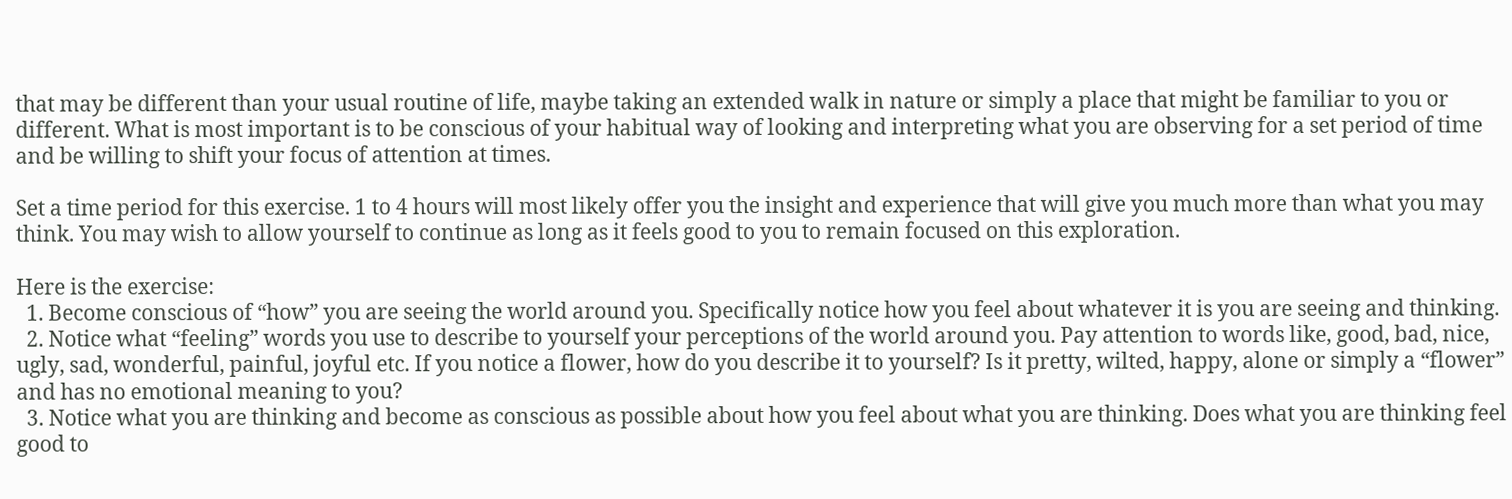that may be different than your usual routine of life, maybe taking an extended walk in nature or simply a place that might be familiar to you or different. What is most important is to be conscious of your habitual way of looking and interpreting what you are observing for a set period of time and be willing to shift your focus of attention at times.

Set a time period for this exercise. 1 to 4 hours will most likely offer you the insight and experience that will give you much more than what you may think. You may wish to allow yourself to continue as long as it feels good to you to remain focused on this exploration.

Here is the exercise:
  1. Become conscious of “how” you are seeing the world around you. Specifically notice how you feel about whatever it is you are seeing and thinking.
  2. Notice what “feeling” words you use to describe to yourself your perceptions of the world around you. Pay attention to words like, good, bad, nice, ugly, sad, wonderful, painful, joyful etc. If you notice a flower, how do you describe it to yourself? Is it pretty, wilted, happy, alone or simply a “flower” and has no emotional meaning to you?
  3. Notice what you are thinking and become as conscious as possible about how you feel about what you are thinking. Does what you are thinking feel good to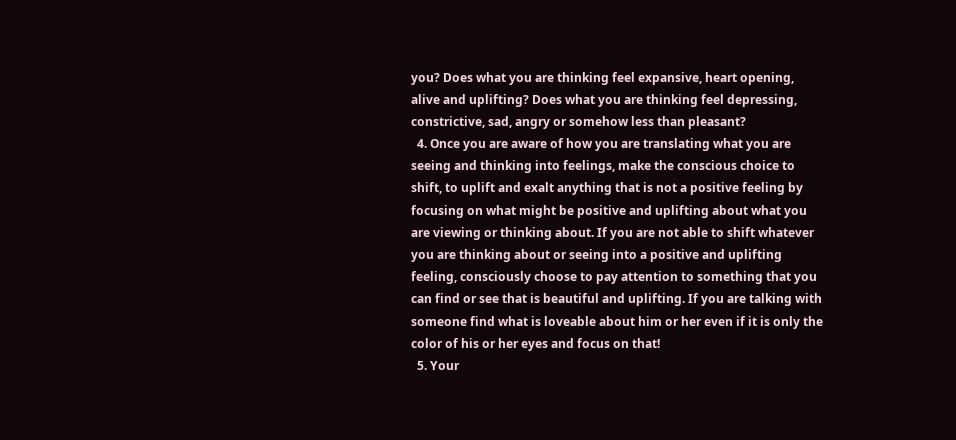you? Does what you are thinking feel expansive, heart opening, alive and uplifting? Does what you are thinking feel depressing, constrictive, sad, angry or somehow less than pleasant?
  4. Once you are aware of how you are translating what you are seeing and thinking into feelings, make the conscious choice to shift, to uplift and exalt anything that is not a positive feeling by focusing on what might be positive and uplifting about what you are viewing or thinking about. If you are not able to shift whatever you are thinking about or seeing into a positive and uplifting feeling, consciously choose to pay attention to something that you can find or see that is beautiful and uplifting. If you are talking with someone find what is loveable about him or her even if it is only the color of his or her eyes and focus on that!
  5. Your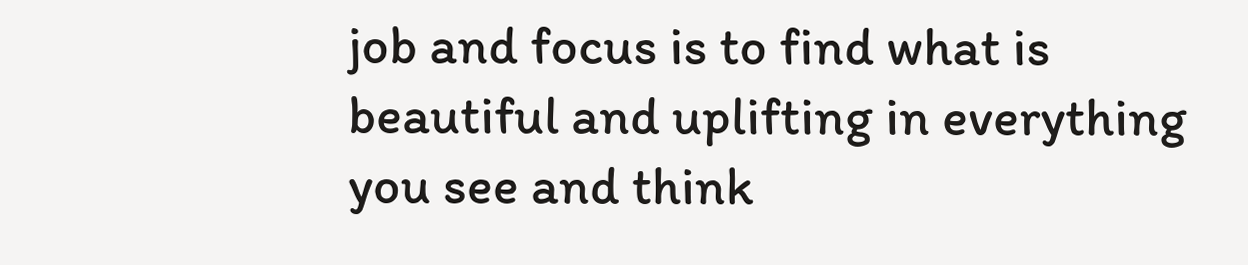job and focus is to find what is beautiful and uplifting in everything you see and think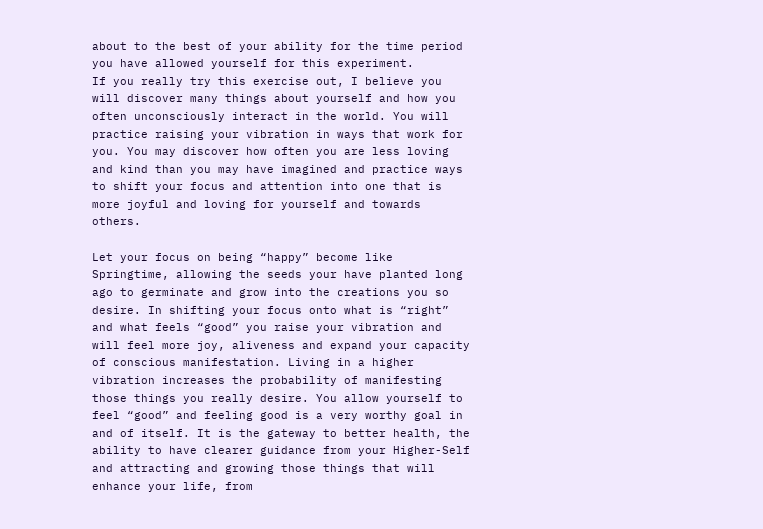about to the best of your ability for the time period you have allowed yourself for this experiment.
If you really try this exercise out, I believe you will discover many things about yourself and how you often unconsciously interact in the world. You will practice raising your vibration in ways that work for you. You may discover how often you are less loving and kind than you may have imagined and practice ways to shift your focus and attention into one that is more joyful and loving for yourself and towards others.

Let your focus on being “happy” become like Springtime, allowing the seeds your have planted long ago to germinate and grow into the creations you so desire. In shifting your focus onto what is “right” and what feels “good” you raise your vibration and will feel more joy, aliveness and expand your capacity of conscious manifestation. Living in a higher vibration increases the probability of manifesting those things you really desire. You allow yourself to feel “good” and feeling good is a very worthy goal in and of itself. It is the gateway to better health, the ability to have clearer guidance from your Higher-Self and attracting and growing those things that will enhance your life, from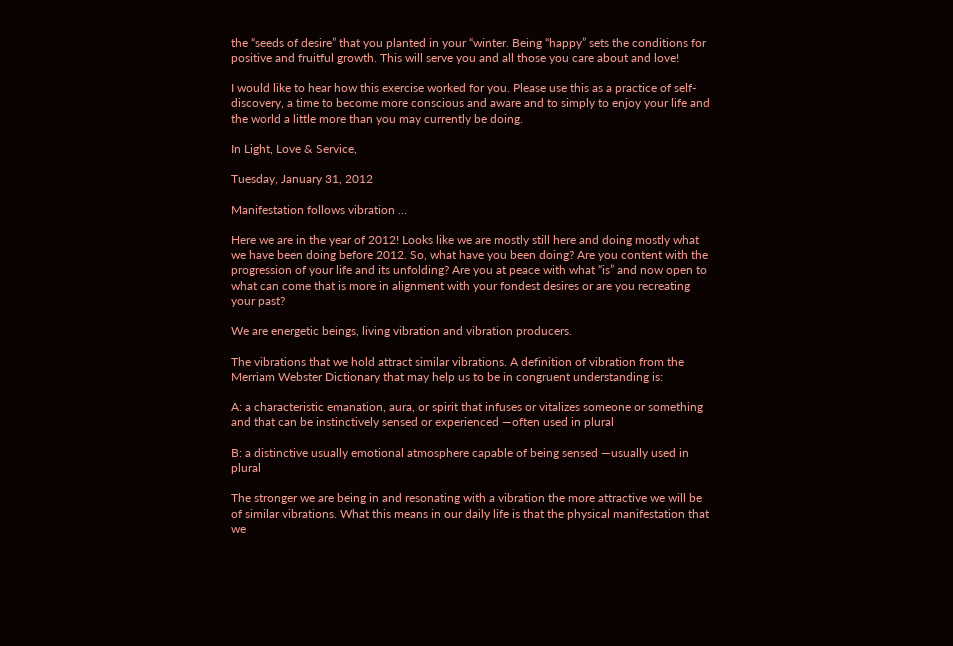the “seeds of desire” that you planted in your “winter. Being “happy” sets the conditions for positive and fruitful growth. This will serve you and all those you care about and love!

I would like to hear how this exercise worked for you. Please use this as a practice of self-discovery, a time to become more conscious and aware and to simply to enjoy your life and the world a little more than you may currently be doing.

In Light, Love & Service,

Tuesday, January 31, 2012

Manifestation follows vibration ...

Here we are in the year of 2012! Looks like we are mostly still here and doing mostly what we have been doing before 2012. So, what have you been doing? Are you content with the progression of your life and its unfolding? Are you at peace with what “is” and now open to what can come that is more in alignment with your fondest desires or are you recreating your past?

We are energetic beings, living vibration and vibration producers.

The vibrations that we hold attract similar vibrations. A definition of vibration from the Merriam Webster Dictionary that may help us to be in congruent understanding is:

A: a characteristic emanation, aura, or spirit that infuses or vitalizes someone or something and that can be instinctively sensed or experienced —often used in plural

B: a distinctive usually emotional atmosphere capable of being sensed —usually used in plural

The stronger we are being in and resonating with a vibration the more attractive we will be of similar vibrations. What this means in our daily life is that the physical manifestation that we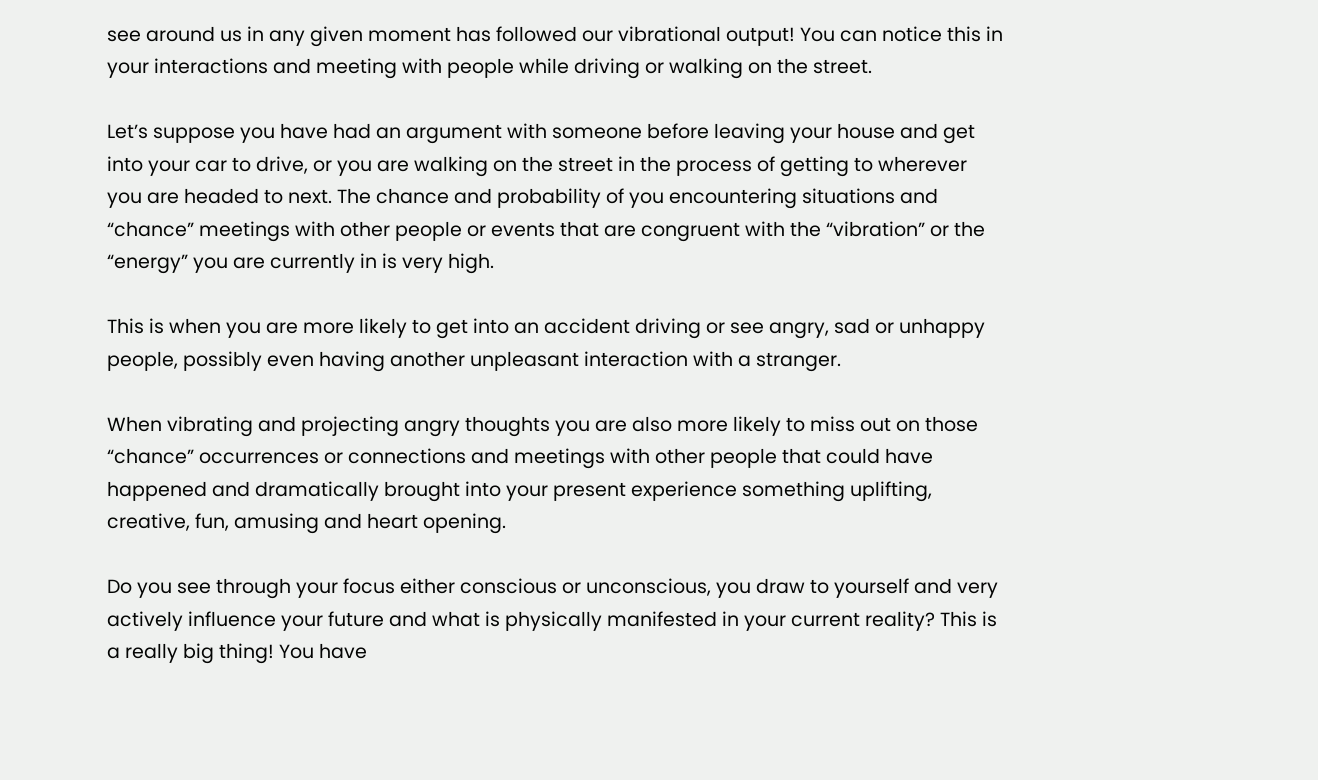see around us in any given moment has followed our vibrational output! You can notice this in your interactions and meeting with people while driving or walking on the street.

Let’s suppose you have had an argument with someone before leaving your house and get into your car to drive, or you are walking on the street in the process of getting to wherever you are headed to next. The chance and probability of you encountering situations and “chance” meetings with other people or events that are congruent with the “vibration” or the “energy” you are currently in is very high.

This is when you are more likely to get into an accident driving or see angry, sad or unhappy people, possibly even having another unpleasant interaction with a stranger.

When vibrating and projecting angry thoughts you are also more likely to miss out on those “chance” occurrences or connections and meetings with other people that could have happened and dramatically brought into your present experience something uplifting, creative, fun, amusing and heart opening.

Do you see through your focus either conscious or unconscious, you draw to yourself and very actively influence your future and what is physically manifested in your current reality? This is a really big thing! You have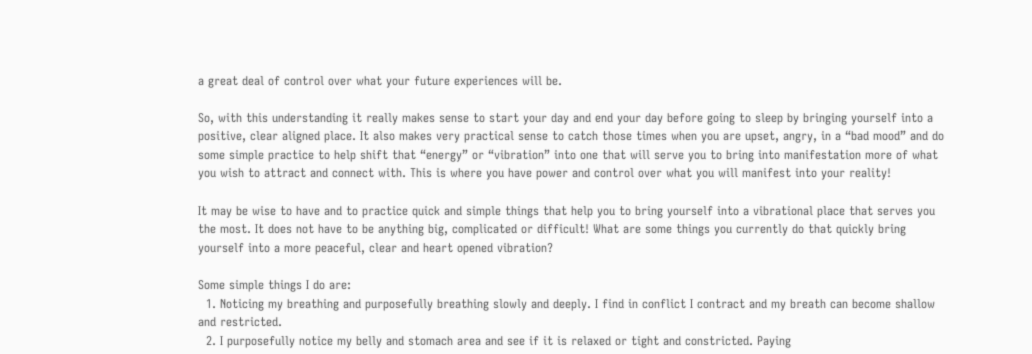a great deal of control over what your future experiences will be.

So, with this understanding it really makes sense to start your day and end your day before going to sleep by bringing yourself into a positive, clear aligned place. It also makes very practical sense to catch those times when you are upset, angry, in a “bad mood” and do some simple practice to help shift that “energy” or “vibration” into one that will serve you to bring into manifestation more of what you wish to attract and connect with. This is where you have power and control over what you will manifest into your reality!

It may be wise to have and to practice quick and simple things that help you to bring yourself into a vibrational place that serves you the most. It does not have to be anything big, complicated or difficult! What are some things you currently do that quickly bring yourself into a more peaceful, clear and heart opened vibration?

Some simple things I do are:
  1. Noticing my breathing and purposefully breathing slowly and deeply. I find in conflict I contract and my breath can become shallow and restricted.
  2. I purposefully notice my belly and stomach area and see if it is relaxed or tight and constricted. Paying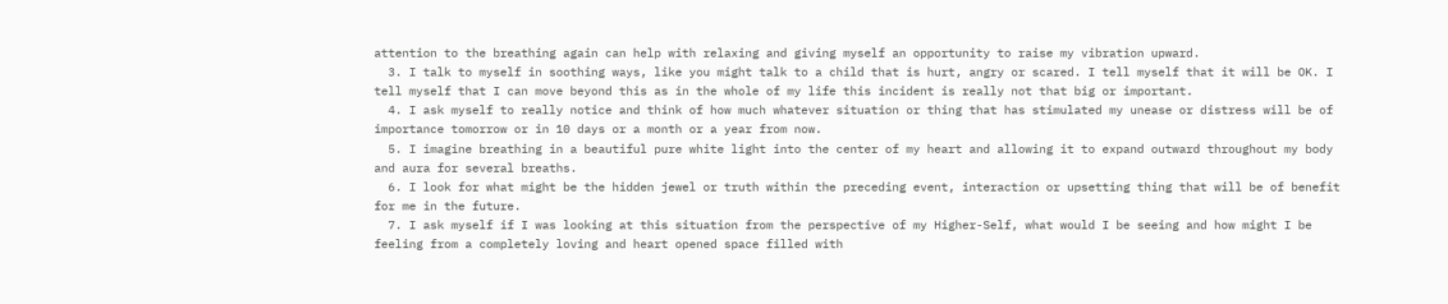attention to the breathing again can help with relaxing and giving myself an opportunity to raise my vibration upward.
  3. I talk to myself in soothing ways, like you might talk to a child that is hurt, angry or scared. I tell myself that it will be OK. I tell myself that I can move beyond this as in the whole of my life this incident is really not that big or important.
  4. I ask myself to really notice and think of how much whatever situation or thing that has stimulated my unease or distress will be of importance tomorrow or in 10 days or a month or a year from now.
  5. I imagine breathing in a beautiful pure white light into the center of my heart and allowing it to expand outward throughout my body and aura for several breaths.
  6. I look for what might be the hidden jewel or truth within the preceding event, interaction or upsetting thing that will be of benefit for me in the future.
  7. I ask myself if I was looking at this situation from the perspective of my Higher-Self, what would I be seeing and how might I be feeling from a completely loving and heart opened space filled with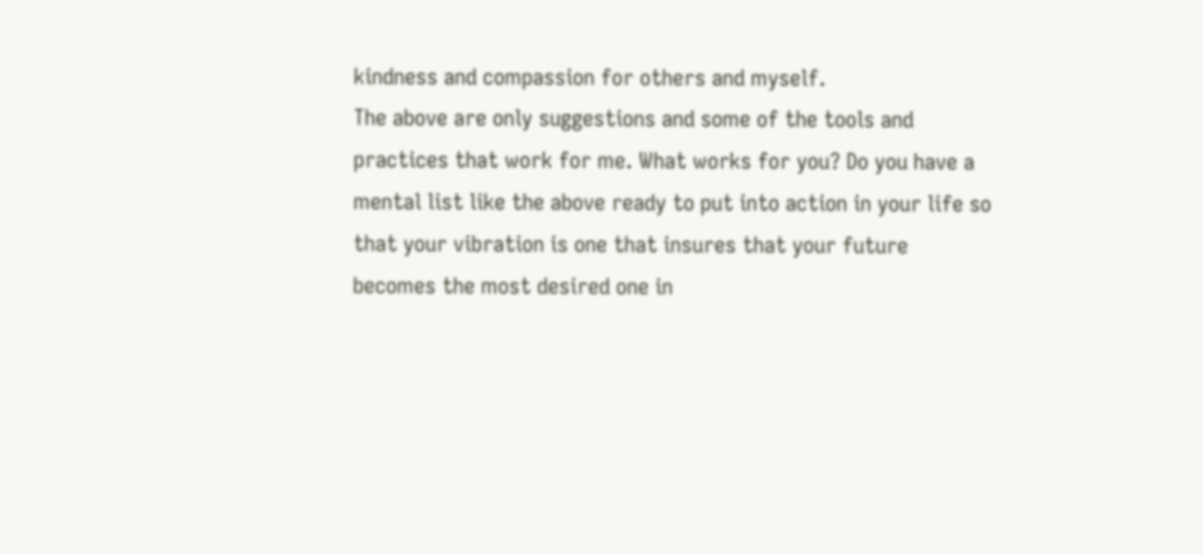kindness and compassion for others and myself.
The above are only suggestions and some of the tools and practices that work for me. What works for you? Do you have a mental list like the above ready to put into action in your life so that your vibration is one that insures that your future becomes the most desired one in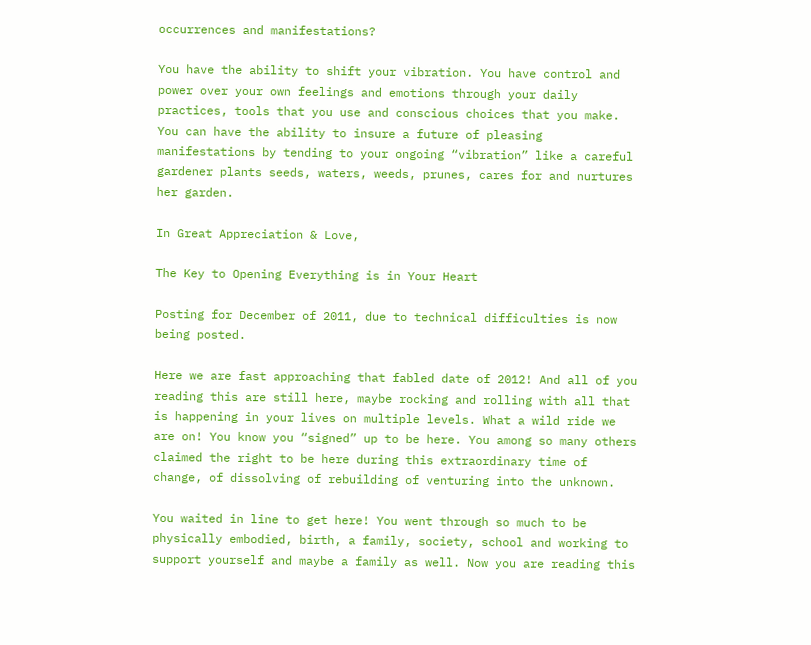occurrences and manifestations?

You have the ability to shift your vibration. You have control and power over your own feelings and emotions through your daily practices, tools that you use and conscious choices that you make. You can have the ability to insure a future of pleasing manifestations by tending to your ongoing “vibration” like a careful gardener plants seeds, waters, weeds, prunes, cares for and nurtures her garden.

In Great Appreciation & Love,

The Key to Opening Everything is in Your Heart

Posting for December of 2011, due to technical difficulties is now being posted.

Here we are fast approaching that fabled date of 2012! And all of you reading this are still here, maybe rocking and rolling with all that is happening in your lives on multiple levels. What a wild ride we are on! You know you “signed” up to be here. You among so many others claimed the right to be here during this extraordinary time of change, of dissolving of rebuilding of venturing into the unknown.

You waited in line to get here! You went through so much to be physically embodied, birth, a family, society, school and working to support yourself and maybe a family as well. Now you are reading this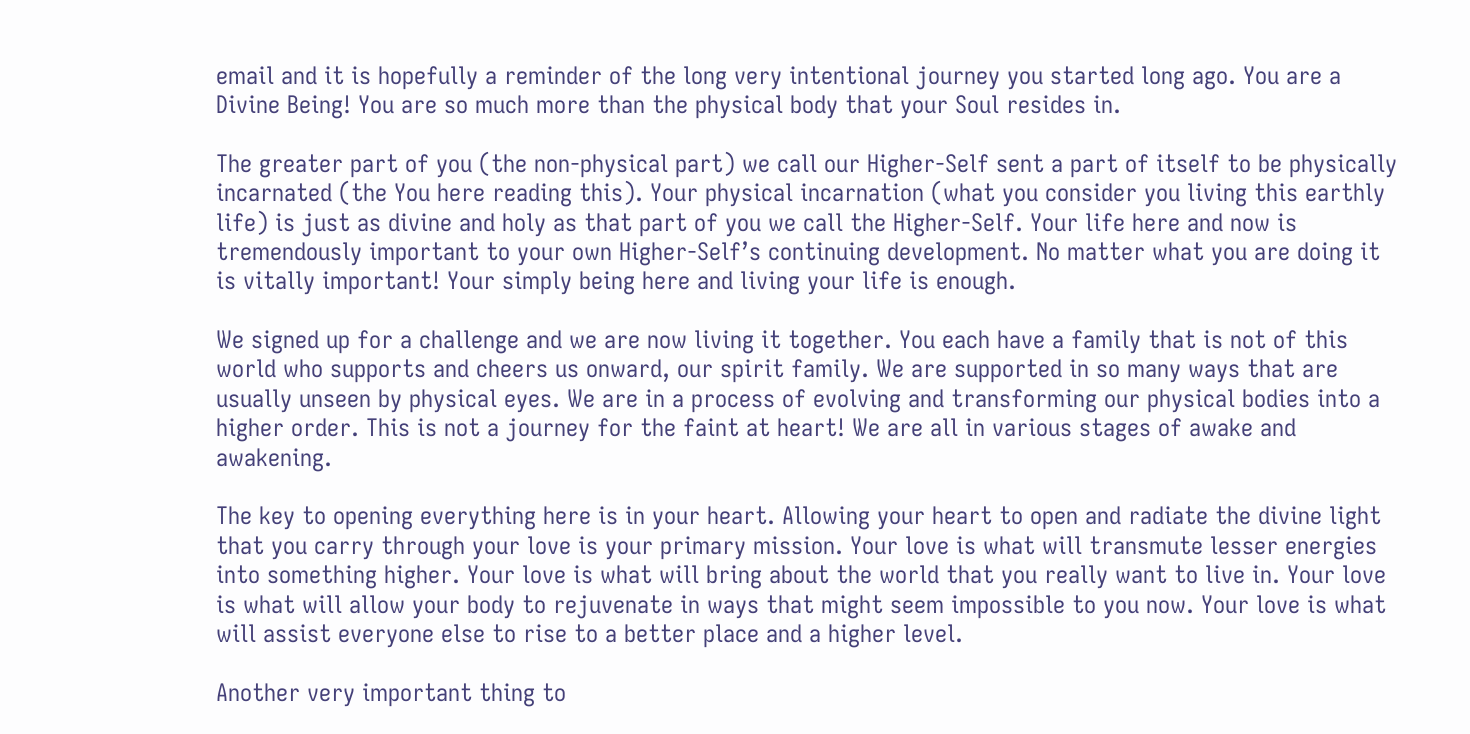email and it is hopefully a reminder of the long very intentional journey you started long ago. You are a Divine Being! You are so much more than the physical body that your Soul resides in.

The greater part of you (the non-physical part) we call our Higher-Self sent a part of itself to be physically incarnated (the You here reading this). Your physical incarnation (what you consider you living this earthly life) is just as divine and holy as that part of you we call the Higher-Self. Your life here and now is tremendously important to your own Higher-Self’s continuing development. No matter what you are doing it is vitally important! Your simply being here and living your life is enough.

We signed up for a challenge and we are now living it together. You each have a family that is not of this world who supports and cheers us onward, our spirit family. We are supported in so many ways that are usually unseen by physical eyes. We are in a process of evolving and transforming our physical bodies into a higher order. This is not a journey for the faint at heart! We are all in various stages of awake and awakening.

The key to opening everything here is in your heart. Allowing your heart to open and radiate the divine light that you carry through your love is your primary mission. Your love is what will transmute lesser energies into something higher. Your love is what will bring about the world that you really want to live in. Your love is what will allow your body to rejuvenate in ways that might seem impossible to you now. Your love is what will assist everyone else to rise to a better place and a higher level.

Another very important thing to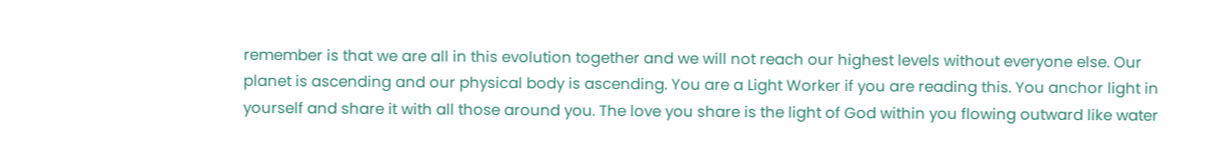remember is that we are all in this evolution together and we will not reach our highest levels without everyone else. Our planet is ascending and our physical body is ascending. You are a Light Worker if you are reading this. You anchor light in yourself and share it with all those around you. The love you share is the light of God within you flowing outward like water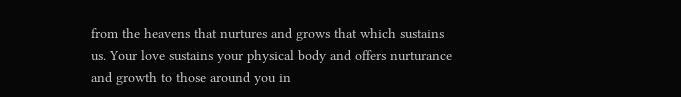from the heavens that nurtures and grows that which sustains us. Your love sustains your physical body and offers nurturance and growth to those around you in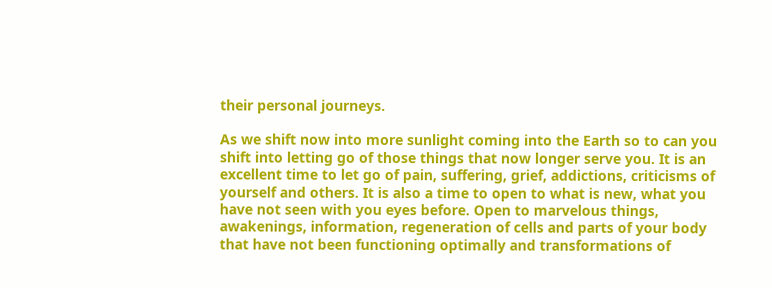their personal journeys.

As we shift now into more sunlight coming into the Earth so to can you shift into letting go of those things that now longer serve you. It is an excellent time to let go of pain, suffering, grief, addictions, criticisms of yourself and others. It is also a time to open to what is new, what you have not seen with you eyes before. Open to marvelous things, awakenings, information, regeneration of cells and parts of your body that have not been functioning optimally and transformations of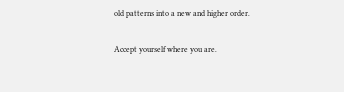old patterns into a new and higher order.

Accept yourself where you are.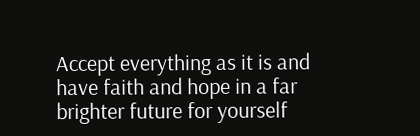Accept everything as it is and have faith and hope in a far brighter future for yourself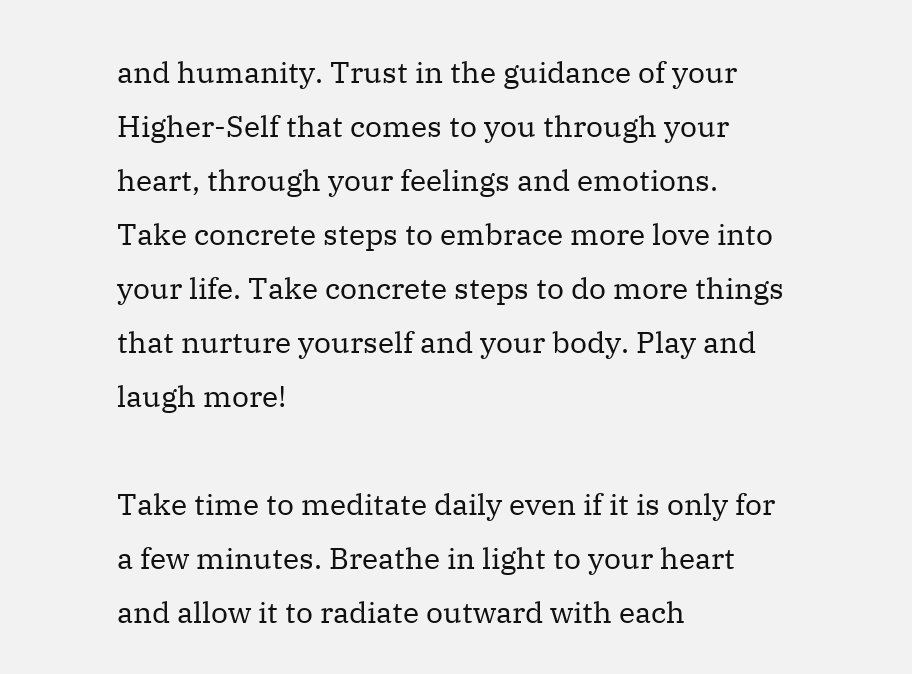and humanity. Trust in the guidance of your Higher-Self that comes to you through your heart, through your feelings and emotions. Take concrete steps to embrace more love into your life. Take concrete steps to do more things that nurture yourself and your body. Play and laugh more!

Take time to meditate daily even if it is only for a few minutes. Breathe in light to your heart and allow it to radiate outward with each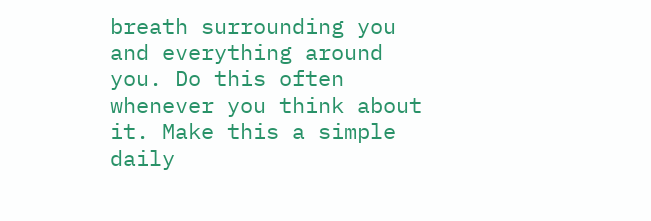breath surrounding you and everything around you. Do this often whenever you think about it. Make this a simple daily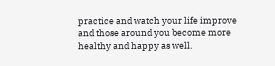practice and watch your life improve and those around you become more healthy and happy as well.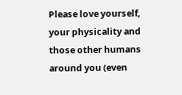Please love yourself, your physicality and those other humans around you (even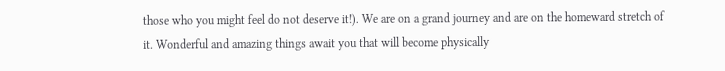those who you might feel do not deserve it!). We are on a grand journey and are on the homeward stretch of it. Wonderful and amazing things await you that will become physically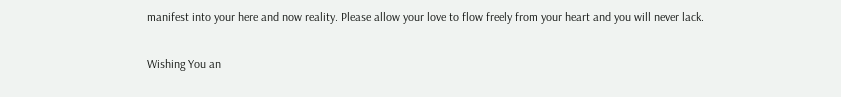manifest into your here and now reality. Please allow your love to flow freely from your heart and you will never lack.

Wishing You an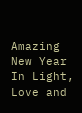Amazing New Year In Light, Love and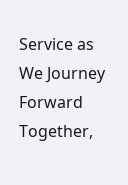Service as We Journey Forward Together,